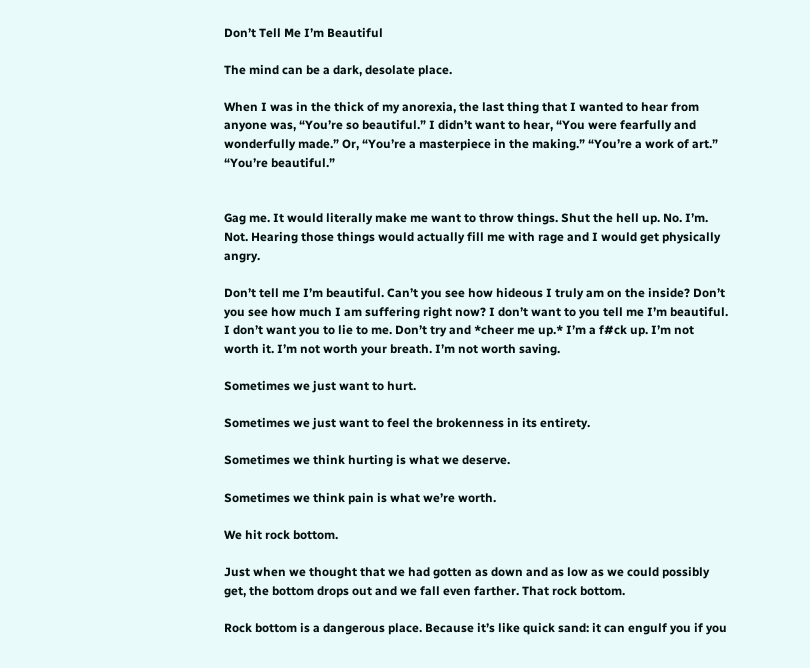Don’t Tell Me I’m Beautiful

The mind can be a dark, desolate place.

When I was in the thick of my anorexia, the last thing that I wanted to hear from anyone was, “You’re so beautiful.” I didn’t want to hear, “You were fearfully and wonderfully made.” Or, “You’re a masterpiece in the making.” “You’re a work of art.” “You’re beautiful.”


Gag me. It would literally make me want to throw things. Shut the hell up. No. I’m. Not. Hearing those things would actually fill me with rage and I would get physically angry.

Don’t tell me I’m beautiful. Can’t you see how hideous I truly am on the inside? Don’t you see how much I am suffering right now? I don’t want to you tell me I’m beautiful. I don’t want you to lie to me. Don’t try and *cheer me up.* I’m a f#ck up. I’m not worth it. I’m not worth your breath. I’m not worth saving.

Sometimes we just want to hurt.

Sometimes we just want to feel the brokenness in its entirety.

Sometimes we think hurting is what we deserve.

Sometimes we think pain is what we’re worth.

We hit rock bottom.

Just when we thought that we had gotten as down and as low as we could possibly get, the bottom drops out and we fall even farther. That rock bottom.

Rock bottom is a dangerous place. Because it’s like quick sand: it can engulf you if you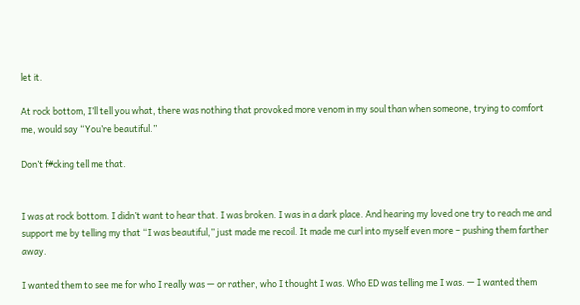let it.

At rock bottom, I’ll tell you what, there was nothing that provoked more venom in my soul than when someone, trying to comfort me, would say “You’re beautiful.”

Don’t f#cking tell me that.


I was at rock bottom. I didn’t want to hear that. I was broken. I was in a dark place. And hearing my loved one try to reach me and support me by telling my that “I was beautiful,” just made me recoil. It made me curl into myself even more – pushing them farther away.

I wanted them to see me for who I really was — or rather, who I thought I was. Who ED was telling me I was. — I wanted them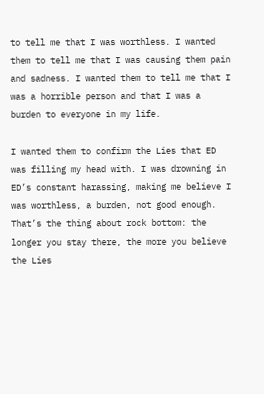to tell me that I was worthless. I wanted them to tell me that I was causing them pain and sadness. I wanted them to tell me that I was a horrible person and that I was a burden to everyone in my life.

I wanted them to confirm the Lies that ED was filling my head with. I was drowning in ED’s constant harassing, making me believe I was worthless, a burden, not good enough. That’s the thing about rock bottom: the longer you stay there, the more you believe the Lies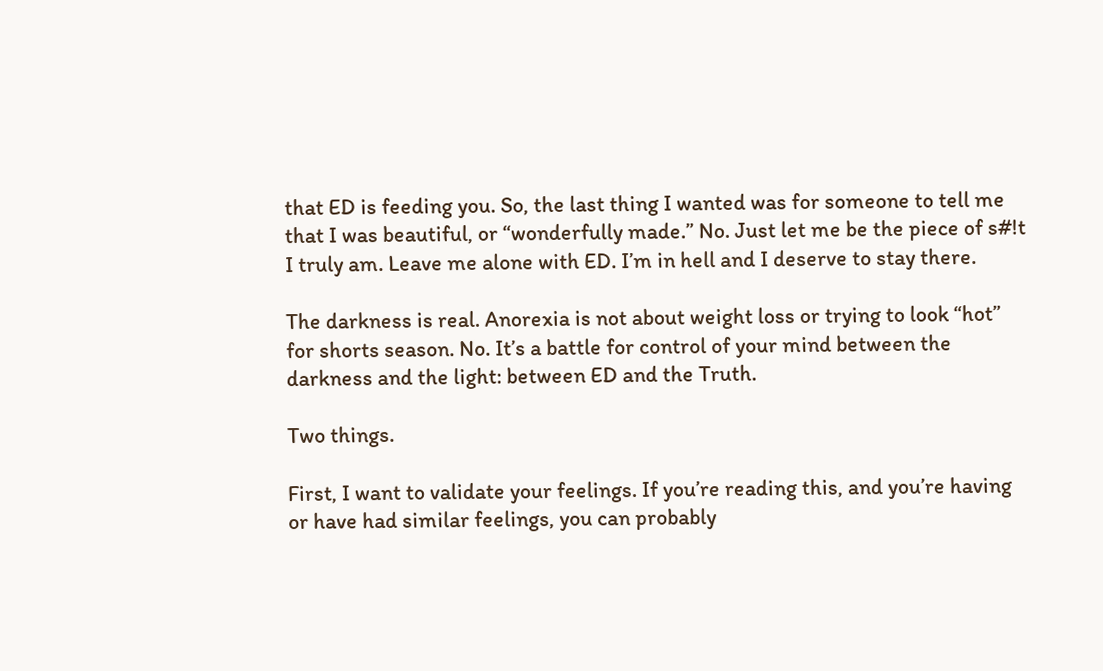that ED is feeding you. So, the last thing I wanted was for someone to tell me that I was beautiful, or “wonderfully made.” No. Just let me be the piece of s#!t I truly am. Leave me alone with ED. I’m in hell and I deserve to stay there.

The darkness is real. Anorexia is not about weight loss or trying to look “hot” for shorts season. No. It’s a battle for control of your mind between the darkness and the light: between ED and the Truth.

Two things.

First, I want to validate your feelings. If you’re reading this, and you’re having or have had similar feelings, you can probably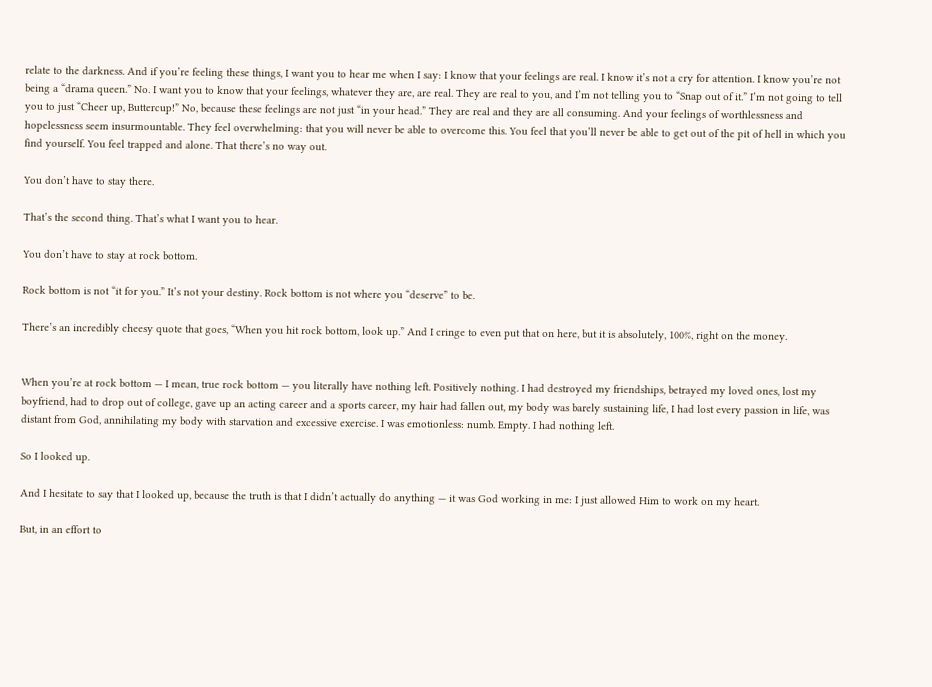relate to the darkness. And if you’re feeling these things, I want you to hear me when I say: I know that your feelings are real. I know it’s not a cry for attention. I know you’re not being a “drama queen.” No. I want you to know that your feelings, whatever they are, are real. They are real to you, and I’m not telling you to “Snap out of it.” I’m not going to tell you to just “Cheer up, Buttercup!” No, because these feelings are not just “in your head.” They are real and they are all consuming. And your feelings of worthlessness and hopelessness seem insurmountable. They feel overwhelming: that you will never be able to overcome this. You feel that you’ll never be able to get out of the pit of hell in which you find yourself. You feel trapped and alone. That there’s no way out.

You don’t have to stay there.

That’s the second thing. That’s what I want you to hear.

You don’t have to stay at rock bottom.

Rock bottom is not “it for you.” It’s not your destiny. Rock bottom is not where you “deserve” to be.

There’s an incredibly cheesy quote that goes, “When you hit rock bottom, look up.” And I cringe to even put that on here, but it is absolutely, 100%, right on the money.


When you’re at rock bottom — I mean, true rock bottom — you literally have nothing left. Positively nothing. I had destroyed my friendships, betrayed my loved ones, lost my boyfriend, had to drop out of college, gave up an acting career and a sports career, my hair had fallen out, my body was barely sustaining life, I had lost every passion in life, was distant from God, annihilating my body with starvation and excessive exercise. I was emotionless: numb. Empty. I had nothing left.

So I looked up.

And I hesitate to say that I looked up, because the truth is that I didn’t actually do anything — it was God working in me: I just allowed Him to work on my heart.

But, in an effort to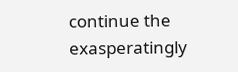continue the exasperatingly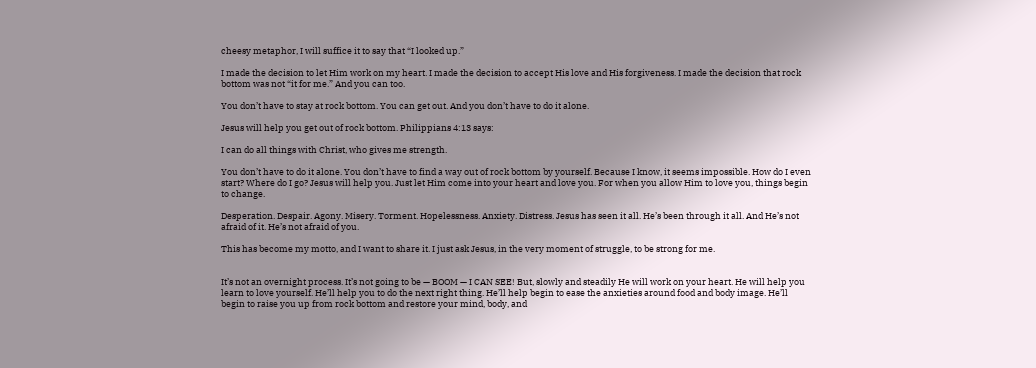cheesy metaphor, I will suffice it to say that “I looked up.”

I made the decision to let Him work on my heart. I made the decision to accept His love and His forgiveness. I made the decision that rock bottom was not “it for me.” And you can too.

You don’t have to stay at rock bottom. You can get out. And you don’t have to do it alone.

Jesus will help you get out of rock bottom. Philippians 4:13 says:

I can do all things with Christ, who gives me strength.

You don’t have to do it alone. You don’t have to find a way out of rock bottom by yourself. Because I know, it seems impossible. How do I even start? Where do I go? Jesus will help you. Just let Him come into your heart and love you. For when you allow Him to love you, things begin to change.

Desperation. Despair. Agony. Misery. Torment. Hopelessness. Anxiety. Distress. Jesus has seen it all. He’s been through it all. And He’s not afraid of it. He’s not afraid of you.

This has become my motto, and I want to share it. I just ask Jesus, in the very moment of struggle, to be strong for me.


It’s not an overnight process. It’s not going to be — BOOM — I CAN SEE! But, slowly and steadily He will work on your heart. He will help you learn to love yourself. He’ll help you to do the next right thing. He’ll help begin to ease the anxieties around food and body image. He’ll begin to raise you up from rock bottom and restore your mind, body, and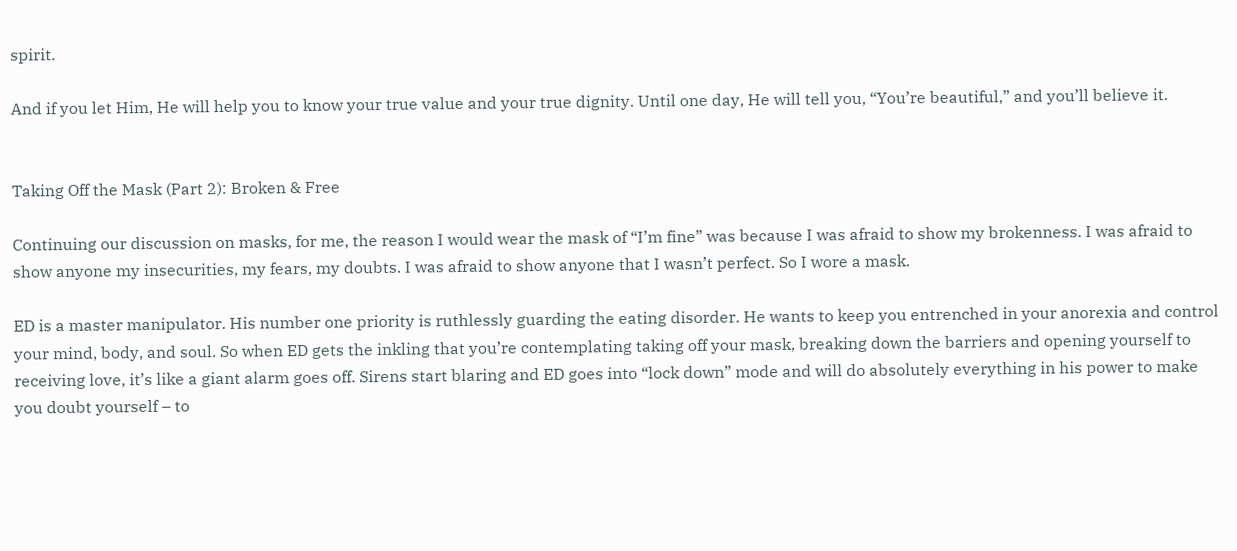spirit.

And if you let Him, He will help you to know your true value and your true dignity. Until one day, He will tell you, “You’re beautiful,” and you’ll believe it.


Taking Off the Mask (Part 2): Broken & Free

Continuing our discussion on masks, for me, the reason I would wear the mask of “I’m fine” was because I was afraid to show my brokenness. I was afraid to show anyone my insecurities, my fears, my doubts. I was afraid to show anyone that I wasn’t perfect. So I wore a mask.

ED is a master manipulator. His number one priority is ruthlessly guarding the eating disorder. He wants to keep you entrenched in your anorexia and control your mind, body, and soul. So when ED gets the inkling that you’re contemplating taking off your mask, breaking down the barriers and opening yourself to receiving love, it’s like a giant alarm goes off. Sirens start blaring and ED goes into “lock down” mode and will do absolutely everything in his power to make you doubt yourself – to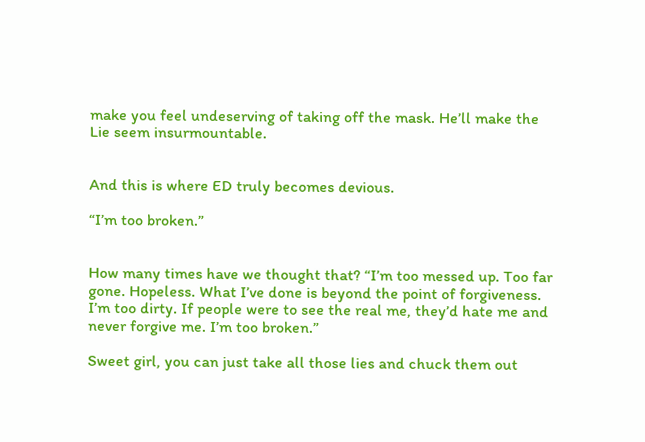make you feel undeserving of taking off the mask. He’ll make the Lie seem insurmountable.


And this is where ED truly becomes devious.

“I’m too broken.”


How many times have we thought that? “I’m too messed up. Too far gone. Hopeless. What I’ve done is beyond the point of forgiveness. I’m too dirty. If people were to see the real me, they’d hate me and never forgive me. I’m too broken.”

Sweet girl, you can just take all those lies and chuck them out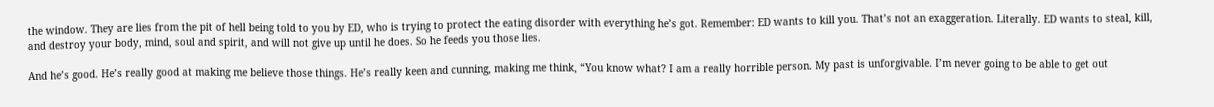the window. They are lies from the pit of hell being told to you by ED, who is trying to protect the eating disorder with everything he’s got. Remember: ED wants to kill you. That’s not an exaggeration. Literally. ED wants to steal, kill, and destroy your body, mind, soul and spirit, and will not give up until he does. So he feeds you those lies.

And he’s good. He’s really good at making me believe those things. He’s really keen and cunning, making me think, “You know what? I am a really horrible person. My past is unforgivable. I’m never going to be able to get out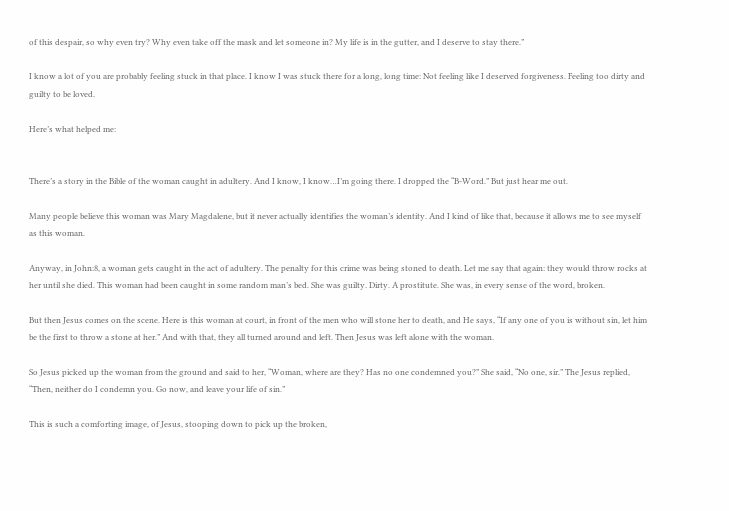of this despair, so why even try? Why even take off the mask and let someone in? My life is in the gutter, and I deserve to stay there.”

I know a lot of you are probably feeling stuck in that place. I know I was stuck there for a long, long time: Not feeling like I deserved forgiveness. Feeling too dirty and guilty to be loved.

Here’s what helped me:


There’s a story in the Bible of the woman caught in adultery. And I know, I know…I’m going there. I dropped the “B-Word.” But just hear me out.

Many people believe this woman was Mary Magdalene, but it never actually identifies the woman’s identity. And I kind of like that, because it allows me to see myself as this woman.

Anyway, in John:8, a woman gets caught in the act of adultery. The penalty for this crime was being stoned to death. Let me say that again: they would throw rocks at her until she died. This woman had been caught in some random man’s bed. She was guilty. Dirty. A prostitute. She was, in every sense of the word, broken.

But then Jesus comes on the scene. Here is this woman at court, in front of the men who will stone her to death, and He says, “If any one of you is without sin, let him be the first to throw a stone at her.” And with that, they all turned around and left. Then Jesus was left alone with the woman.

So Jesus picked up the woman from the ground and said to her, “Woman, where are they? Has no one condemned you?” She said, “No one, sir.” The Jesus replied, “Then, neither do I condemn you. Go now, and leave your life of sin.”

This is such a comforting image, of Jesus, stooping down to pick up the broken,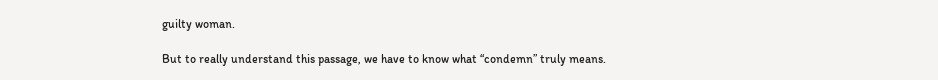guilty woman.

But to really understand this passage, we have to know what “condemn” truly means.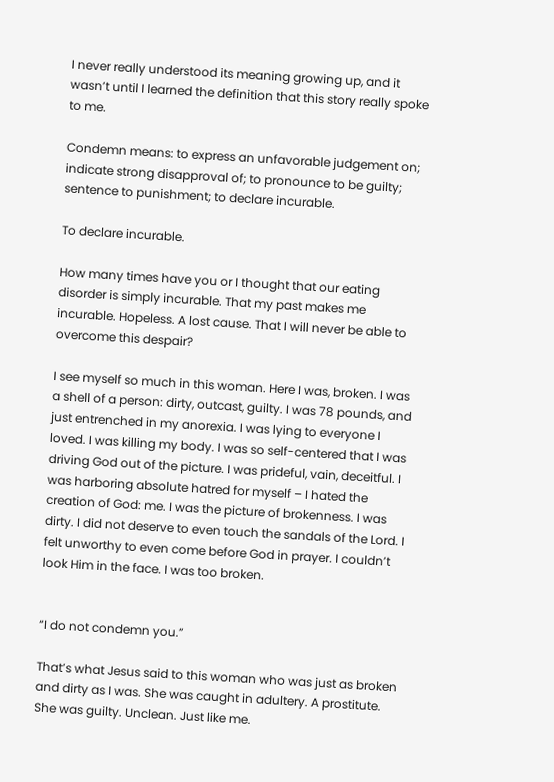I never really understood its meaning growing up, and it wasn’t until I learned the definition that this story really spoke to me.

Condemn means: to express an unfavorable judgement on; indicate strong disapproval of; to pronounce to be guilty; sentence to punishment; to declare incurable.

To declare incurable.

How many times have you or I thought that our eating disorder is simply incurable. That my past makes me incurable. Hopeless. A lost cause. That I will never be able to overcome this despair?

I see myself so much in this woman. Here I was, broken. I was a shell of a person: dirty, outcast, guilty. I was 78 pounds, and just entrenched in my anorexia. I was lying to everyone I loved. I was killing my body. I was so self-centered that I was driving God out of the picture. I was prideful, vain, deceitful. I was harboring absolute hatred for myself – I hated the creation of God: me. I was the picture of brokenness. I was dirty. I did not deserve to even touch the sandals of the Lord. I felt unworthy to even come before God in prayer. I couldn’t look Him in the face. I was too broken.


“I do not condemn you.”

That’s what Jesus said to this woman who was just as broken and dirty as I was. She was caught in adultery. A prostitute. She was guilty. Unclean. Just like me.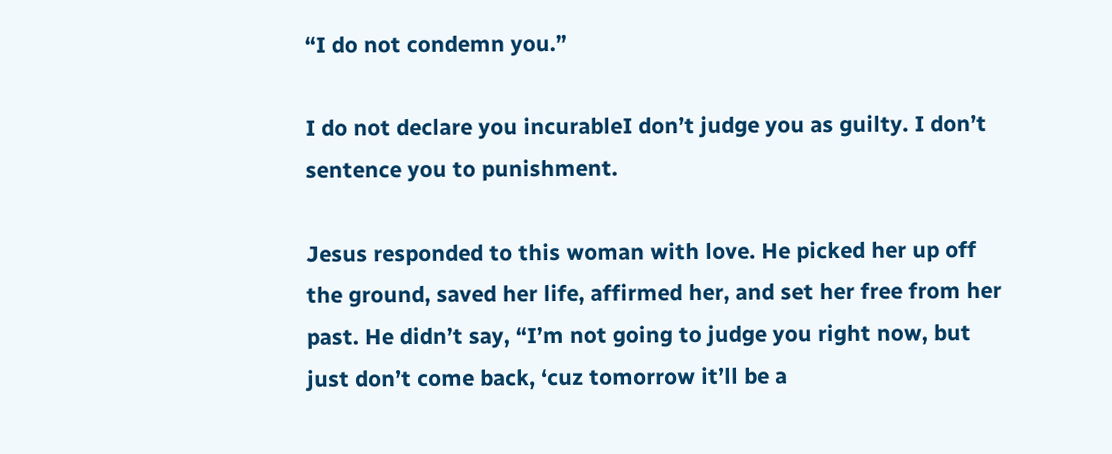“I do not condemn you.”

I do not declare you incurableI don’t judge you as guilty. I don’t sentence you to punishment.

Jesus responded to this woman with love. He picked her up off the ground, saved her life, affirmed her, and set her free from her past. He didn’t say, “I’m not going to judge you right now, but just don’t come back, ‘cuz tomorrow it’ll be a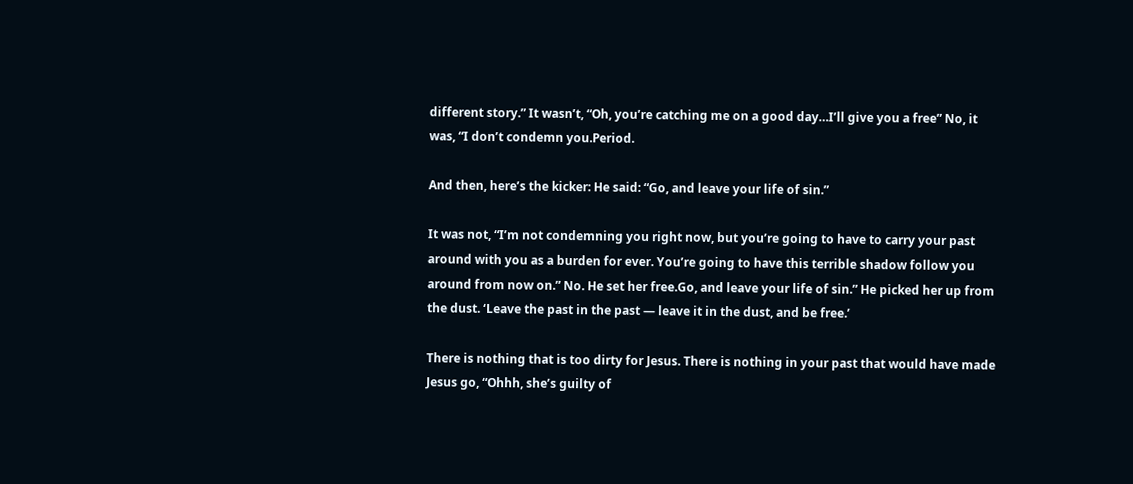different story.” It wasn’t, “Oh, you’re catching me on a good day…I’ll give you a free” No, it was, “I don’t condemn you.Period.

And then, here’s the kicker: He said: “Go, and leave your life of sin.”

It was not, “I’m not condemning you right now, but you’re going to have to carry your past around with you as a burden for ever. You’re going to have this terrible shadow follow you around from now on.” No. He set her free.Go, and leave your life of sin.” He picked her up from the dust. ‘Leave the past in the past — leave it in the dust, and be free.’

There is nothing that is too dirty for Jesus. There is nothing in your past that would have made Jesus go, “Ohhh, she’s guilty of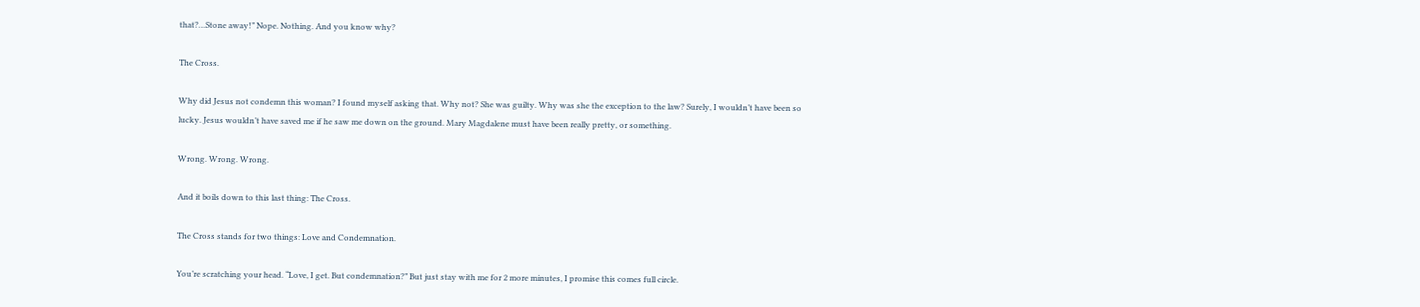that?…Stone away!” Nope. Nothing. And you know why?

The Cross.

Why did Jesus not condemn this woman? I found myself asking that. Why not? She was guilty. Why was she the exception to the law? Surely, I wouldn’t have been so lucky. Jesus wouldn’t have saved me if he saw me down on the ground. Mary Magdalene must have been really pretty, or something.

Wrong. Wrong. Wrong.

And it boils down to this last thing: The Cross.

The Cross stands for two things: Love and Condemnation.

You’re scratching your head. “Love, I get. But condemnation?” But just stay with me for 2 more minutes, I promise this comes full circle.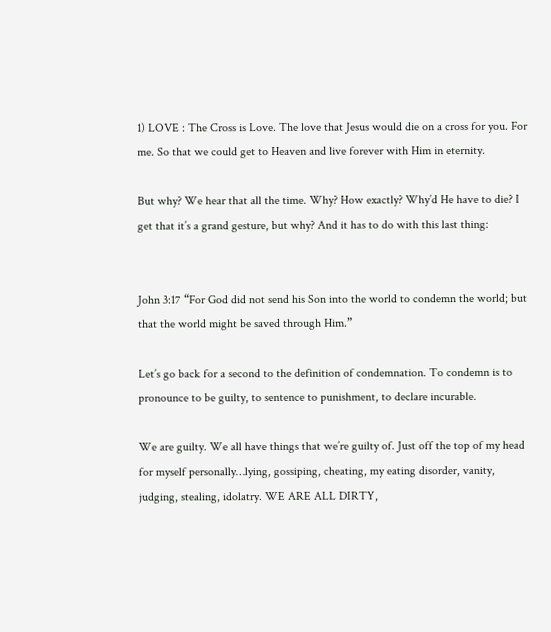1) LOVE : The Cross is Love. The love that Jesus would die on a cross for you. For me. So that we could get to Heaven and live forever with Him in eternity.

But why? We hear that all the time. Why? How exactly? Why’d He have to die? I get that it’s a grand gesture, but why? And it has to do with this last thing:


John 3:17 “For God did not send his Son into the world to condemn the world; but that the world might be saved through Him.”

Let’s go back for a second to the definition of condemnation. To condemn is to pronounce to be guilty, to sentence to punishment, to declare incurable.

We are guilty. We all have things that we’re guilty of. Just off the top of my head for myself personally…lying, gossiping, cheating, my eating disorder, vanity, judging, stealing, idolatry. WE ARE ALL DIRTY,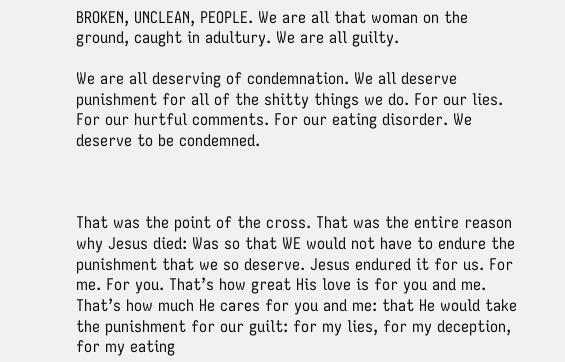BROKEN, UNCLEAN, PEOPLE. We are all that woman on the ground, caught in adultury. We are all guilty.

We are all deserving of condemnation. We all deserve punishment for all of the shitty things we do. For our lies. For our hurtful comments. For our eating disorder. We deserve to be condemned.



That was the point of the cross. That was the entire reason why Jesus died: Was so that WE would not have to endure the punishment that we so deserve. Jesus endured it for us. For me. For you. That’s how great His love is for you and me. That’s how much He cares for you and me: that He would take the punishment for our guilt: for my lies, for my deception, for my eating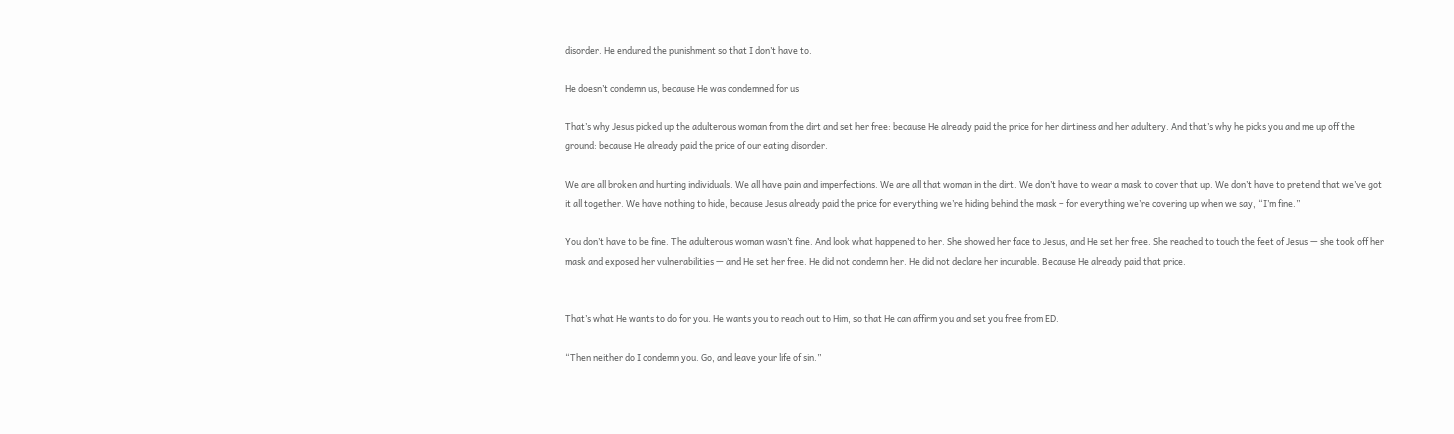disorder. He endured the punishment so that I don’t have to.

He doesn’t condemn us, because He was condemned for us

That’s why Jesus picked up the adulterous woman from the dirt and set her free: because He already paid the price for her dirtiness and her adultery. And that’s why he picks you and me up off the ground: because He already paid the price of our eating disorder.

We are all broken and hurting individuals. We all have pain and imperfections. We are all that woman in the dirt. We don’t have to wear a mask to cover that up. We don’t have to pretend that we’ve got it all together. We have nothing to hide, because Jesus already paid the price for everything we’re hiding behind the mask – for everything we’re covering up when we say, “I’m fine.”

You don’t have to be fine. The adulterous woman wasn’t fine. And look what happened to her. She showed her face to Jesus, and He set her free. She reached to touch the feet of Jesus — she took off her mask and exposed her vulnerabilities — and He set her free. He did not condemn her. He did not declare her incurable. Because He already paid that price.


That’s what He wants to do for you. He wants you to reach out to Him, so that He can affirm you and set you free from ED.

“Then neither do I condemn you. Go, and leave your life of sin.”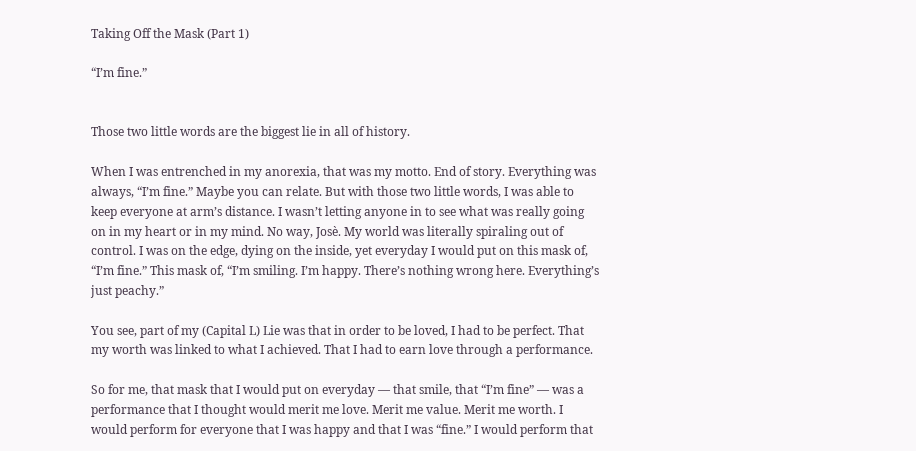Taking Off the Mask (Part 1)

“I’m fine.”


Those two little words are the biggest lie in all of history.

When I was entrenched in my anorexia, that was my motto. End of story. Everything was always, “I’m fine.” Maybe you can relate. But with those two little words, I was able to keep everyone at arm’s distance. I wasn’t letting anyone in to see what was really going on in my heart or in my mind. No way, Josè. My world was literally spiraling out of control. I was on the edge, dying on the inside, yet everyday I would put on this mask of, “I’m fine.” This mask of, “I’m smiling. I’m happy. There’s nothing wrong here. Everything’s just peachy.”

You see, part of my (Capital L) Lie was that in order to be loved, I had to be perfect. That my worth was linked to what I achieved. That I had to earn love through a performance.

So for me, that mask that I would put on everyday — that smile, that “I’m fine” — was a performance that I thought would merit me love. Merit me value. Merit me worth. I would perform for everyone that I was happy and that I was “fine.” I would perform that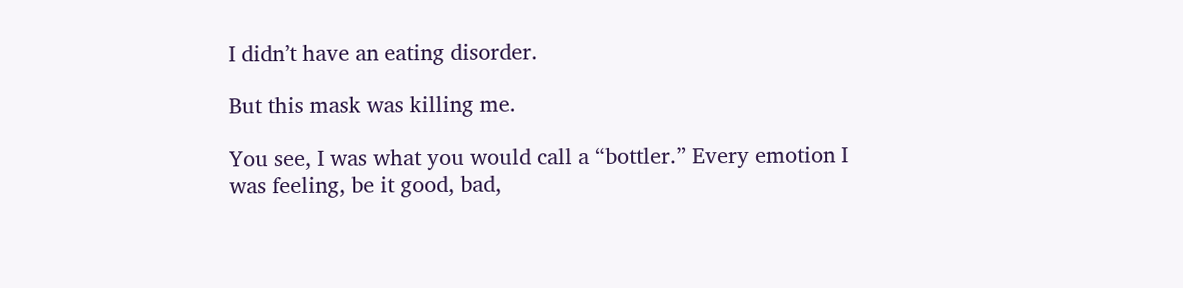I didn’t have an eating disorder.

But this mask was killing me.

You see, I was what you would call a “bottler.” Every emotion I was feeling, be it good, bad,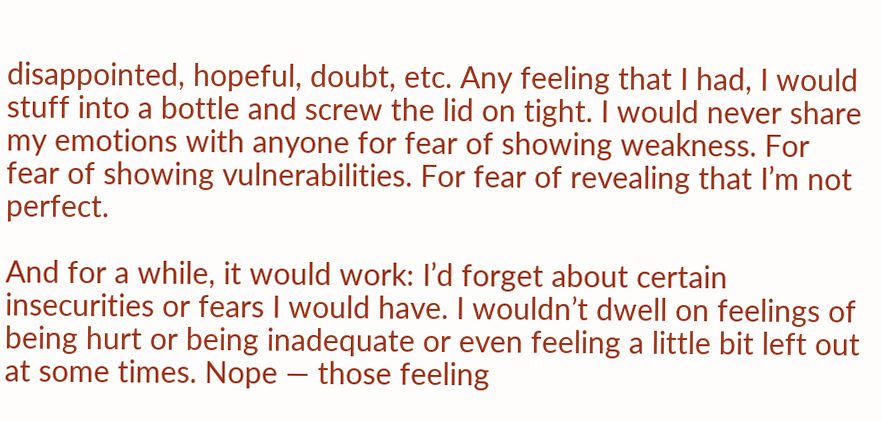disappointed, hopeful, doubt, etc. Any feeling that I had, I would stuff into a bottle and screw the lid on tight. I would never share my emotions with anyone for fear of showing weakness. For fear of showing vulnerabilities. For fear of revealing that I’m not perfect.

And for a while, it would work: I’d forget about certain insecurities or fears I would have. I wouldn’t dwell on feelings of being hurt or being inadequate or even feeling a little bit left out at some times. Nope — those feeling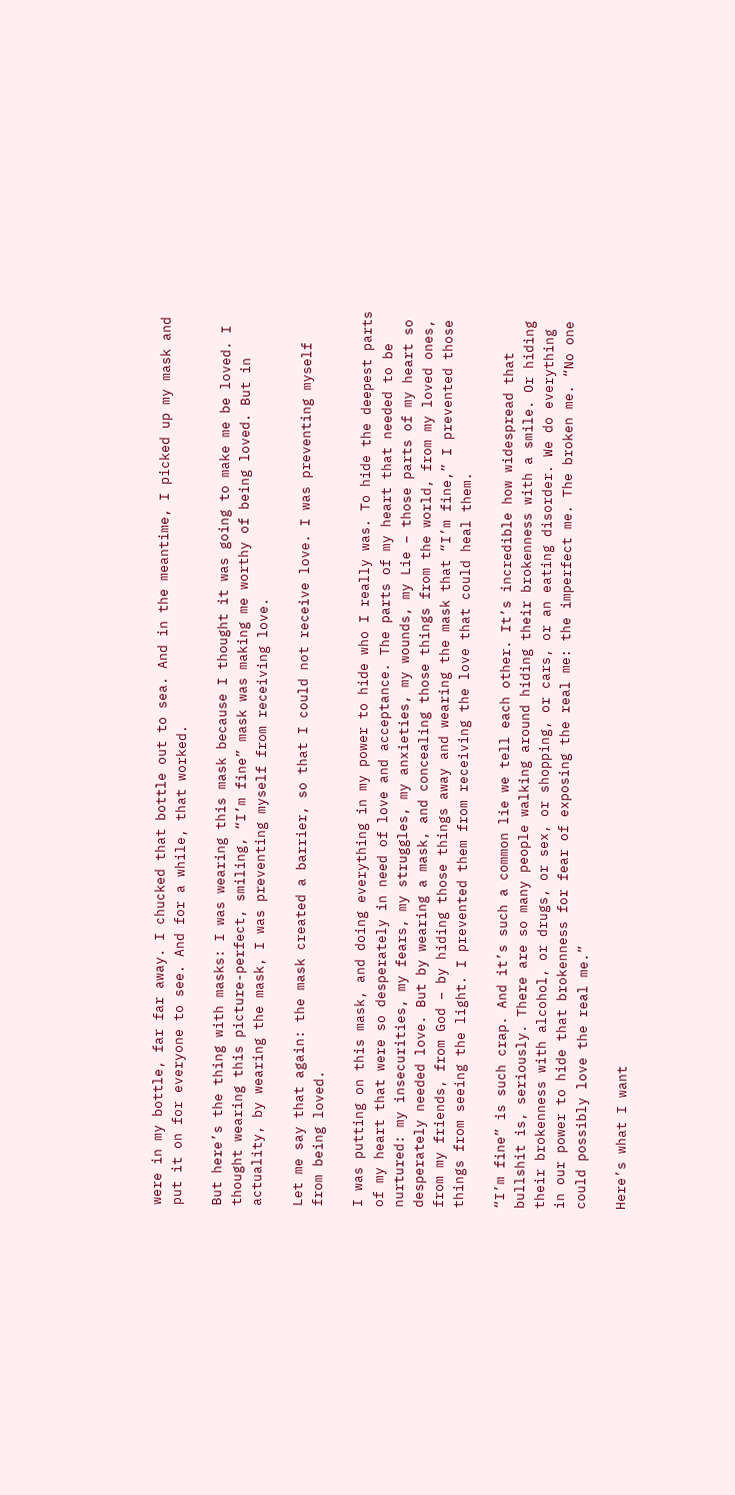were in my bottle, far far away. I chucked that bottle out to sea. And in the meantime, I picked up my mask and put it on for everyone to see. And for a while, that worked.

But here’s the thing with masks: I was wearing this mask because I thought it was going to make me be loved. I thought wearing this picture-perfect, smiling, “I’m fine” mask was making me worthy of being loved. But in actuality, by wearing the mask, I was preventing myself from receiving love.

Let me say that again: the mask created a barrier, so that I could not receive love. I was preventing myself from being loved.

I was putting on this mask, and doing everything in my power to hide who I really was. To hide the deepest parts of my heart that were so desperately in need of love and acceptance. The parts of my heart that needed to be nurtured: my insecurities, my fears, my struggles, my anxieties, my wounds, my Lie – those parts of my heart so desperately needed love. But by wearing a mask, and concealing those things from the world, from my loved ones, from my friends, from God – by hiding those things away and wearing the mask that “I’m fine,” I prevented those things from seeing the light. I prevented them from receiving the love that could heal them.

“I’m fine” is such crap. And it’s such a common lie we tell each other. It’s incredible how widespread that bullshit is, seriously. There are so many people walking around hiding their brokenness with a smile. Or hiding their brokenness with alcohol, or drugs, or sex, or shopping, or cars, or an eating disorder. We do everything in our power to hide that brokenness for fear of exposing the real me: the imperfect me. The broken me. “No one could possibly love the real me.”

Here’s what I want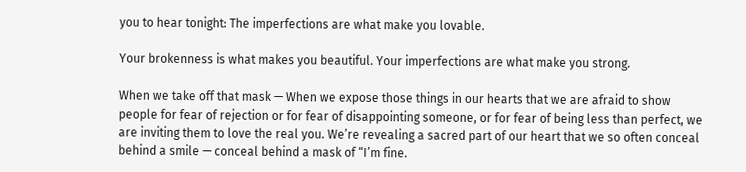you to hear tonight: The imperfections are what make you lovable.

Your brokenness is what makes you beautiful. Your imperfections are what make you strong.

When we take off that mask — When we expose those things in our hearts that we are afraid to show people for fear of rejection or for fear of disappointing someone, or for fear of being less than perfect, we are inviting them to love the real you. We’re revealing a sacred part of our heart that we so often conceal behind a smile — conceal behind a mask of “I’m fine.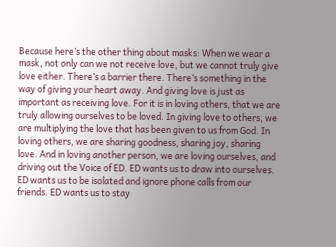Because here’s the other thing about masks: When we wear a mask, not only can we not receive love, but we cannot truly give love either. There’s a barrier there. There’s something in the way of giving your heart away. And giving love is just as important as receiving love. For it is in loving others, that we are truly allowing ourselves to be loved. In giving love to others, we are multiplying the love that has been given to us from God. In loving others, we are sharing goodness, sharing joy, sharing love. And in loving another person, we are loving ourselves, and driving out the Voice of ED. ED wants us to draw into ourselves. ED wants us to be isolated and ignore phone calls from our friends. ED wants us to stay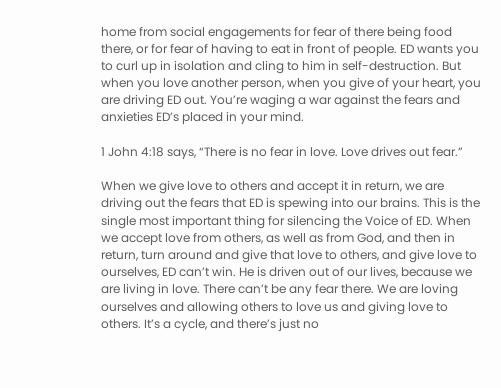home from social engagements for fear of there being food there, or for fear of having to eat in front of people. ED wants you to curl up in isolation and cling to him in self-destruction. But when you love another person, when you give of your heart, you are driving ED out. You’re waging a war against the fears and anxieties ED’s placed in your mind.

1 John 4:18 says, “There is no fear in love. Love drives out fear.”

When we give love to others and accept it in return, we are driving out the fears that ED is spewing into our brains. This is the single most important thing for silencing the Voice of ED. When we accept love from others, as well as from God, and then in return, turn around and give that love to others, and give love to ourselves, ED can’t win. He is driven out of our lives, because we are living in love. There can’t be any fear there. We are loving ourselves and allowing others to love us and giving love to others. It’s a cycle, and there’s just no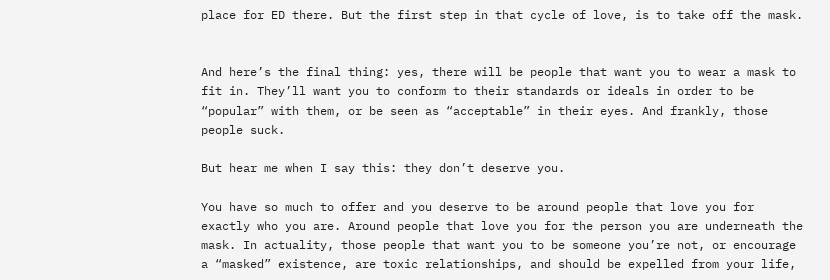place for ED there. But the first step in that cycle of love, is to take off the mask.


And here’s the final thing: yes, there will be people that want you to wear a mask to fit in. They’ll want you to conform to their standards or ideals in order to be “popular” with them, or be seen as “acceptable” in their eyes. And frankly, those people suck.

But hear me when I say this: they don’t deserve you.

You have so much to offer and you deserve to be around people that love you for exactly who you are. Around people that love you for the person you are underneath the mask. In actuality, those people that want you to be someone you’re not, or encourage a “masked” existence, are toxic relationships, and should be expelled from your life,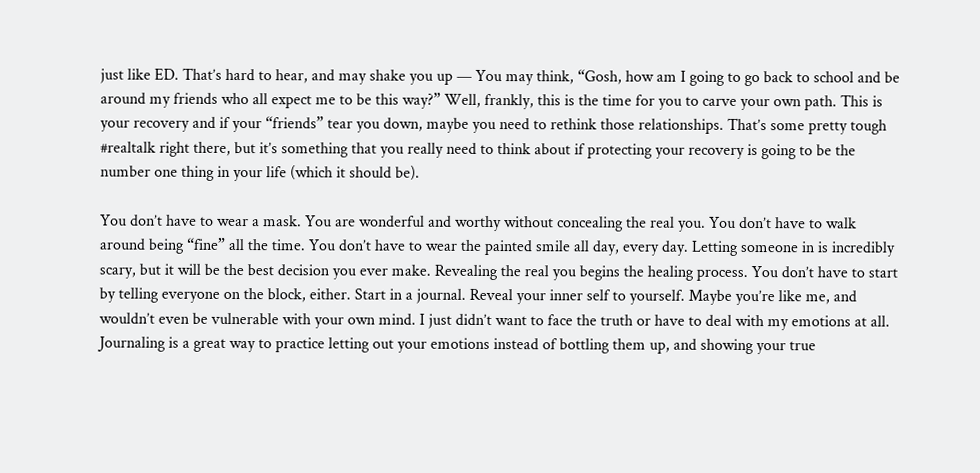just like ED. That’s hard to hear, and may shake you up — You may think, “Gosh, how am I going to go back to school and be around my friends who all expect me to be this way?” Well, frankly, this is the time for you to carve your own path. This is your recovery and if your “friends” tear you down, maybe you need to rethink those relationships. That’s some pretty tough #realtalk right there, but it’s something that you really need to think about if protecting your recovery is going to be the number one thing in your life (which it should be).

You don’t have to wear a mask. You are wonderful and worthy without concealing the real you. You don’t have to walk around being “fine” all the time. You don’t have to wear the painted smile all day, every day. Letting someone in is incredibly scary, but it will be the best decision you ever make. Revealing the real you begins the healing process. You don’t have to start by telling everyone on the block, either. Start in a journal. Reveal your inner self to yourself. Maybe you’re like me, and wouldn’t even be vulnerable with your own mind. I just didn’t want to face the truth or have to deal with my emotions at all. Journaling is a great way to practice letting out your emotions instead of bottling them up, and showing your true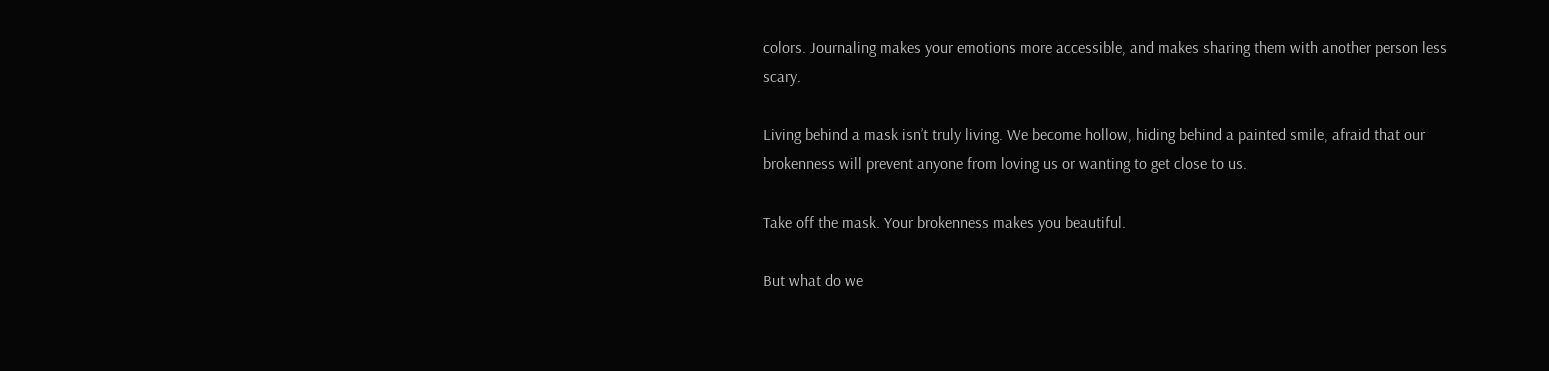colors. Journaling makes your emotions more accessible, and makes sharing them with another person less scary.

Living behind a mask isn’t truly living. We become hollow, hiding behind a painted smile, afraid that our brokenness will prevent anyone from loving us or wanting to get close to us.

Take off the mask. Your brokenness makes you beautiful.

But what do we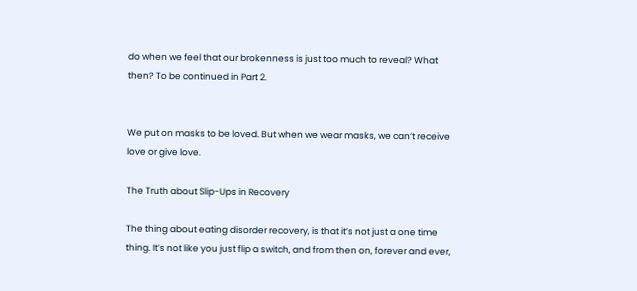do when we feel that our brokenness is just too much to reveal? What then? To be continued in Part 2.


We put on masks to be loved. But when we wear masks, we can’t receive love or give love.

The Truth about Slip-Ups in Recovery

The thing about eating disorder recovery, is that it’s not just a one time thing. It’s not like you just flip a switch, and from then on, forever and ever,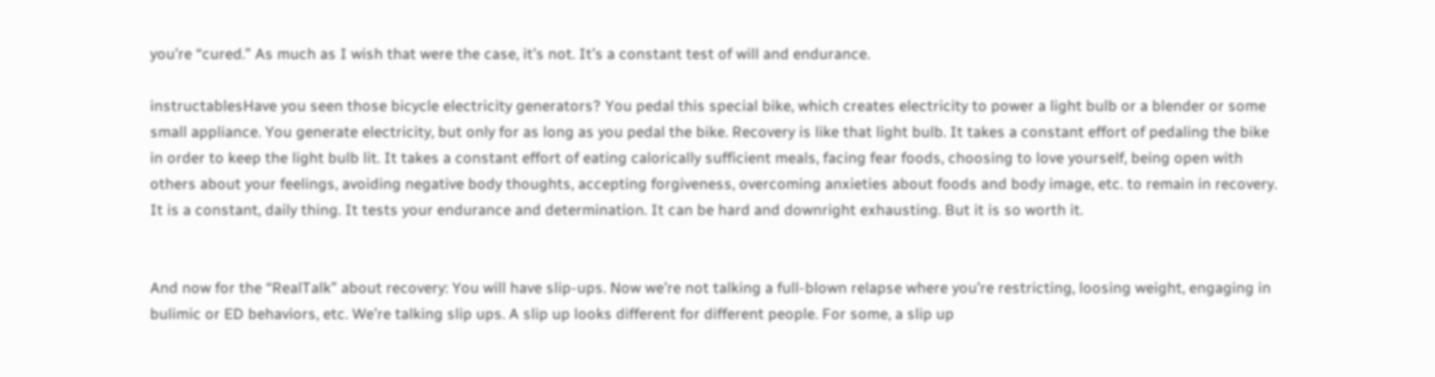you’re “cured.” As much as I wish that were the case, it’s not. It’s a constant test of will and endurance.

instructablesHave you seen those bicycle electricity generators? You pedal this special bike, which creates electricity to power a light bulb or a blender or some small appliance. You generate electricity, but only for as long as you pedal the bike. Recovery is like that light bulb. It takes a constant effort of pedaling the bike in order to keep the light bulb lit. It takes a constant effort of eating calorically sufficient meals, facing fear foods, choosing to love yourself, being open with others about your feelings, avoiding negative body thoughts, accepting forgiveness, overcoming anxieties about foods and body image, etc. to remain in recovery. It is a constant, daily thing. It tests your endurance and determination. It can be hard and downright exhausting. But it is so worth it.


And now for the “RealTalk” about recovery: You will have slip-ups. Now we’re not talking a full-blown relapse where you’re restricting, loosing weight, engaging in bulimic or ED behaviors, etc. We’re talking slip ups. A slip up looks different for different people. For some, a slip up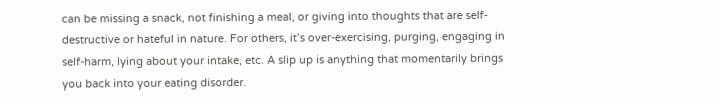can be missing a snack, not finishing a meal, or giving into thoughts that are self-destructive or hateful in nature. For others, it’s over-exercising, purging, engaging in self-harm, lying about your intake, etc. A slip up is anything that momentarily brings you back into your eating disorder.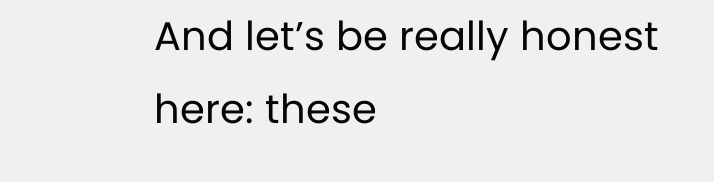And let’s be really honest here: these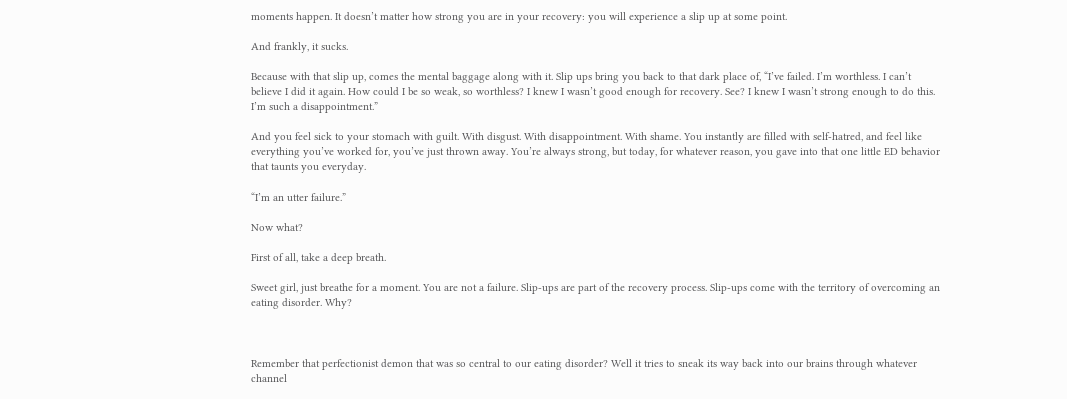moments happen. It doesn’t matter how strong you are in your recovery: you will experience a slip up at some point.

And frankly, it sucks.

Because with that slip up, comes the mental baggage along with it. Slip ups bring you back to that dark place of, “I’ve failed. I’m worthless. I can’t believe I did it again. How could I be so weak, so worthless? I knew I wasn’t good enough for recovery. See? I knew I wasn’t strong enough to do this. I’m such a disappointment.”

And you feel sick to your stomach with guilt. With disgust. With disappointment. With shame. You instantly are filled with self-hatred, and feel like everything you’ve worked for, you’ve just thrown away. You’re always strong, but today, for whatever reason, you gave into that one little ED behavior that taunts you everyday.

“I’m an utter failure.”

Now what?

First of all, take a deep breath.

Sweet girl, just breathe for a moment. You are not a failure. Slip-ups are part of the recovery process. Slip-ups come with the territory of overcoming an eating disorder. Why?



Remember that perfectionist demon that was so central to our eating disorder? Well it tries to sneak its way back into our brains through whatever channel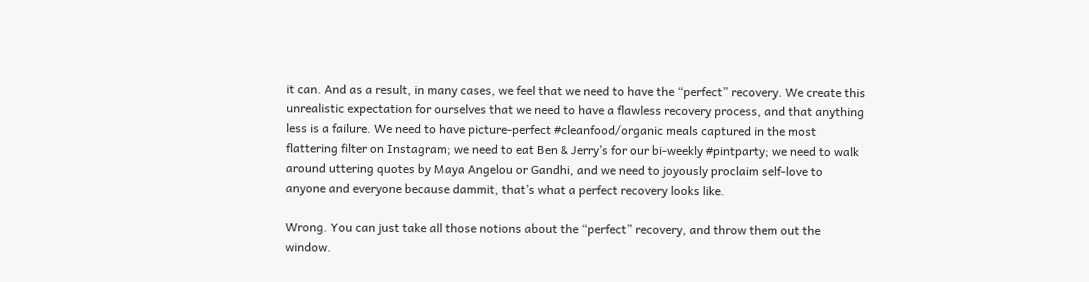it can. And as a result, in many cases, we feel that we need to have the “perfect” recovery. We create this unrealistic expectation for ourselves that we need to have a flawless recovery process, and that anything less is a failure. We need to have picture-perfect #cleanfood/organic meals captured in the most flattering filter on Instagram; we need to eat Ben & Jerry’s for our bi-weekly #pintparty; we need to walk around uttering quotes by Maya Angelou or Gandhi, and we need to joyously proclaim self-love to anyone and everyone because dammit, that’s what a perfect recovery looks like.

Wrong. You can just take all those notions about the “perfect” recovery, and throw them out the window.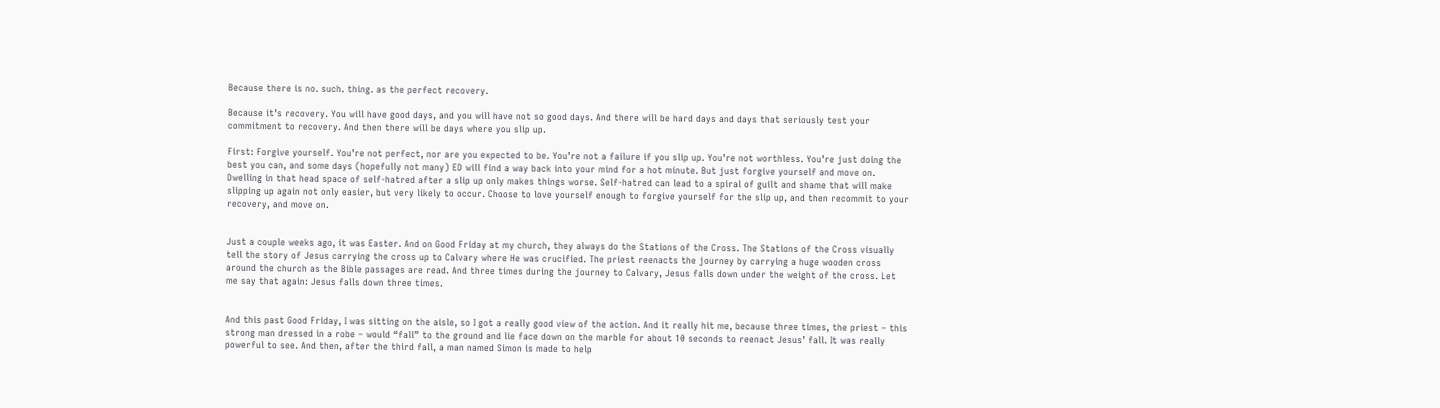Because there is no. such. thing. as the perfect recovery.

Because it’s recovery. You will have good days, and you will have not so good days. And there will be hard days and days that seriously test your commitment to recovery. And then there will be days where you slip up.

First: Forgive yourself. You’re not perfect, nor are you expected to be. You’re not a failure if you slip up. You’re not worthless. You’re just doing the best you can, and some days (hopefully not many) ED will find a way back into your mind for a hot minute. But just forgive yourself and move on. Dwelling in that head space of self-hatred after a slip up only makes things worse. Self-hatred can lead to a spiral of guilt and shame that will make slipping up again not only easier, but very likely to occur. Choose to love yourself enough to forgive yourself for the slip up, and then recommit to your recovery, and move on.


Just a couple weeks ago, it was Easter. And on Good Friday at my church, they always do the Stations of the Cross. The Stations of the Cross visually tell the story of Jesus carrying the cross up to Calvary where He was crucified. The priest reenacts the journey by carrying a huge wooden cross around the church as the Bible passages are read. And three times during the journey to Calvary, Jesus falls down under the weight of the cross. Let me say that again: Jesus falls down three times.


And this past Good Friday, I was sitting on the aisle, so I got a really good view of the action. And it really hit me, because three times, the priest – this strong man dressed in a robe – would “fall” to the ground and lie face down on the marble for about 10 seconds to reenact Jesus’ fall. It was really powerful to see. And then, after the third fall, a man named Simon is made to help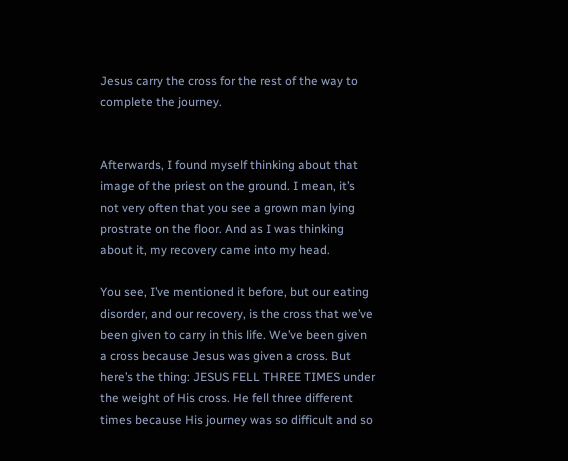Jesus carry the cross for the rest of the way to complete the journey.


Afterwards, I found myself thinking about that image of the priest on the ground. I mean, it’s not very often that you see a grown man lying prostrate on the floor. And as I was thinking about it, my recovery came into my head.

You see, I’ve mentioned it before, but our eating disorder, and our recovery, is the cross that we’ve been given to carry in this life. We’ve been given a cross because Jesus was given a cross. But here’s the thing: JESUS FELL THREE TIMES under the weight of His cross. He fell three different times because His journey was so difficult and so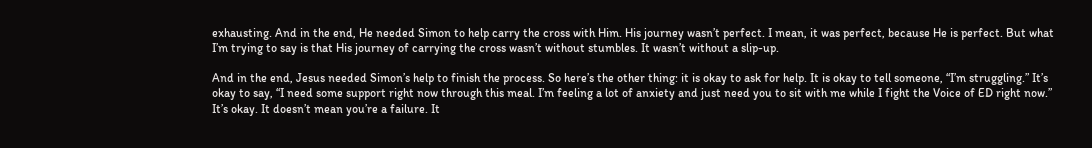exhausting. And in the end, He needed Simon to help carry the cross with Him. His journey wasn’t perfect. I mean, it was perfect, because He is perfect. But what I’m trying to say is that His journey of carrying the cross wasn’t without stumbles. It wasn’t without a slip-up.

And in the end, Jesus needed Simon’s help to finish the process. So here’s the other thing: it is okay to ask for help. It is okay to tell someone, “I’m struggling.” It’s okay to say, “I need some support right now through this meal. I’m feeling a lot of anxiety and just need you to sit with me while I fight the Voice of ED right now.” It’s okay. It doesn’t mean you’re a failure. It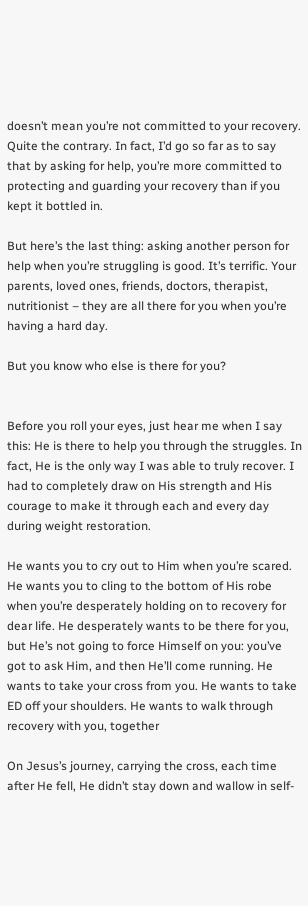doesn’t mean you’re not committed to your recovery. Quite the contrary. In fact, I’d go so far as to say that by asking for help, you’re more committed to protecting and guarding your recovery than if you kept it bottled in.

But here’s the last thing: asking another person for help when you’re struggling is good. It’s terrific. Your parents, loved ones, friends, doctors, therapist, nutritionist – they are all there for you when you’re having a hard day.

But you know who else is there for you?


Before you roll your eyes, just hear me when I say this: He is there to help you through the struggles. In fact, He is the only way I was able to truly recover. I had to completely draw on His strength and His courage to make it through each and every day during weight restoration.

He wants you to cry out to Him when you’re scared. He wants you to cling to the bottom of His robe when you’re desperately holding on to recovery for dear life. He desperately wants to be there for you, but He’s not going to force Himself on you: you’ve got to ask Him, and then He’ll come running. He wants to take your cross from you. He wants to take ED off your shoulders. He wants to walk through recovery with you, together

On Jesus’s journey, carrying the cross, each time after He fell, He didn’t stay down and wallow in self-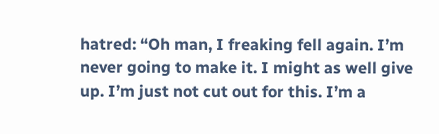hatred: “Oh man, I freaking fell again. I’m never going to make it. I might as well give up. I’m just not cut out for this. I’m a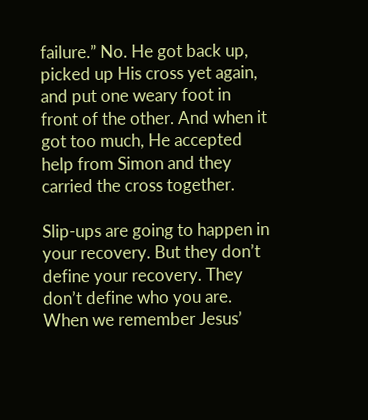failure.” No. He got back up, picked up His cross yet again, and put one weary foot in front of the other. And when it got too much, He accepted help from Simon and they carried the cross together.

Slip-ups are going to happen in your recovery. But they don’t define your recovery. They don’t define who you are. When we remember Jesus’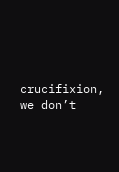crucifixion, we don’t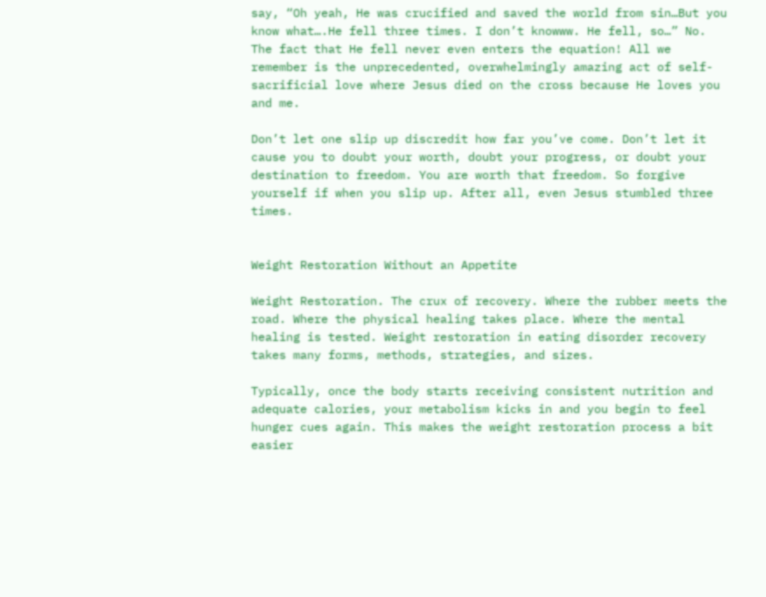say, “Oh yeah, He was crucified and saved the world from sin…But you know what….He fell three times. I don’t knowww. He fell, so…” No. The fact that He fell never even enters the equation! All we remember is the unprecedented, overwhelmingly amazing act of self-sacrificial love where Jesus died on the cross because He loves you and me.

Don’t let one slip up discredit how far you’ve come. Don’t let it cause you to doubt your worth, doubt your progress, or doubt your destination to freedom. You are worth that freedom. So forgive yourself if when you slip up. After all, even Jesus stumbled three times.


Weight Restoration Without an Appetite

Weight Restoration. The crux of recovery. Where the rubber meets the road. Where the physical healing takes place. Where the mental healing is tested. Weight restoration in eating disorder recovery takes many forms, methods, strategies, and sizes.

Typically, once the body starts receiving consistent nutrition and adequate calories, your metabolism kicks in and you begin to feel hunger cues again. This makes the weight restoration process a bit easier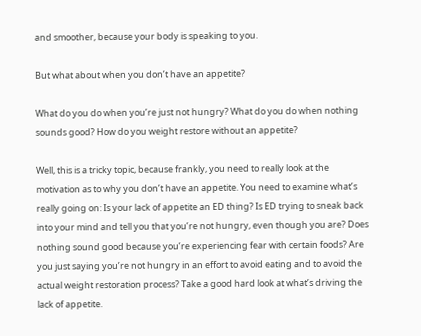and smoother, because your body is speaking to you.

But what about when you don’t have an appetite?

What do you do when you’re just not hungry? What do you do when nothing sounds good? How do you weight restore without an appetite?

Well, this is a tricky topic, because frankly, you need to really look at the motivation as to why you don’t have an appetite. You need to examine what’s really going on: Is your lack of appetite an ED thing? Is ED trying to sneak back into your mind and tell you that you’re not hungry, even though you are? Does nothing sound good because you’re experiencing fear with certain foods? Are you just saying you’re not hungry in an effort to avoid eating and to avoid the actual weight restoration process? Take a good hard look at what’s driving the lack of appetite.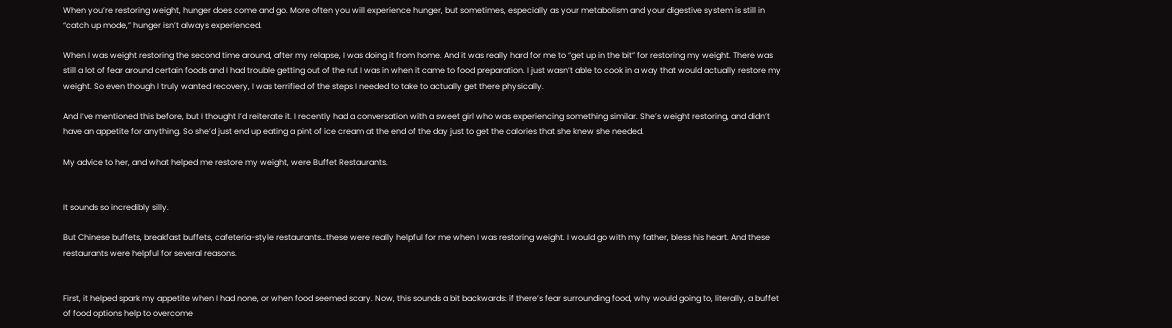When you’re restoring weight, hunger does come and go. More often you will experience hunger, but sometimes, especially as your metabolism and your digestive system is still in “catch up mode,” hunger isn’t always experienced.

When I was weight restoring the second time around, after my relapse, I was doing it from home. And it was really hard for me to “get up in the bit” for restoring my weight. There was still a lot of fear around certain foods and I had trouble getting out of the rut I was in when it came to food preparation. I just wasn’t able to cook in a way that would actually restore my weight. So even though I truly wanted recovery, I was terrified of the steps I needed to take to actually get there physically.

And I’ve mentioned this before, but I thought I’d reiterate it. I recently had a conversation with a sweet girl who was experiencing something similar. She’s weight restoring, and didn’t have an appetite for anything. So she’d just end up eating a pint of ice cream at the end of the day just to get the calories that she knew she needed.

My advice to her, and what helped me restore my weight, were Buffet Restaurants.


It sounds so incredibly silly.

But Chinese buffets, breakfast buffets, cafeteria-style restaurants…these were really helpful for me when I was restoring weight. I would go with my father, bless his heart. And these restaurants were helpful for several reasons.


First, it helped spark my appetite when I had none, or when food seemed scary. Now, this sounds a bit backwards: if there’s fear surrounding food, why would going to, literally, a buffet of food options help to overcome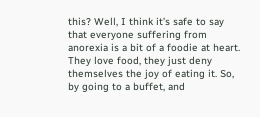this? Well, I think it’s safe to say that everyone suffering from anorexia is a bit of a foodie at heart. They love food, they just deny themselves the joy of eating it. So, by going to a buffet, and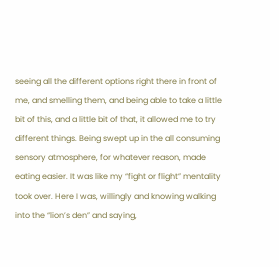seeing all the different options right there in front of me, and smelling them, and being able to take a little bit of this, and a little bit of that, it allowed me to try different things. Being swept up in the all consuming sensory atmosphere, for whatever reason, made eating easier. It was like my “fight or flight” mentality took over. Here I was, willingly and knowing walking into the “lion’s den” and saying,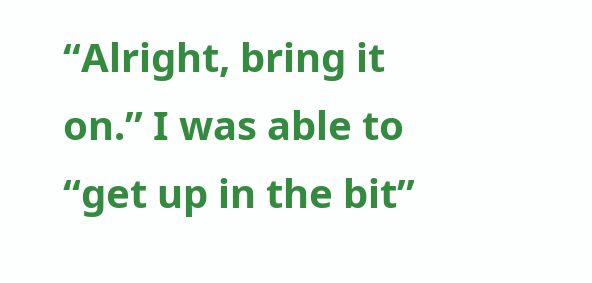“Alright, bring it on.” I was able to “get up in the bit”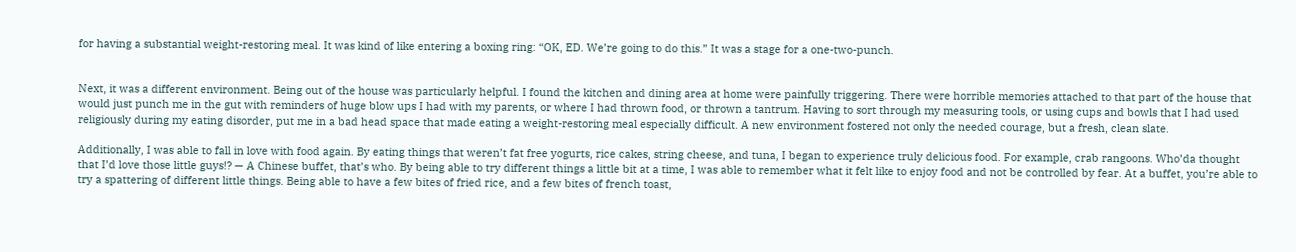for having a substantial weight-restoring meal. It was kind of like entering a boxing ring: “OK, ED. We’re going to do this.” It was a stage for a one-two-punch.


Next, it was a different environment. Being out of the house was particularly helpful. I found the kitchen and dining area at home were painfully triggering. There were horrible memories attached to that part of the house that would just punch me in the gut with reminders of huge blow ups I had with my parents, or where I had thrown food, or thrown a tantrum. Having to sort through my measuring tools, or using cups and bowls that I had used religiously during my eating disorder, put me in a bad head space that made eating a weight-restoring meal especially difficult. A new environment fostered not only the needed courage, but a fresh, clean slate.

Additionally, I was able to fall in love with food again. By eating things that weren’t fat free yogurts, rice cakes, string cheese, and tuna, I began to experience truly delicious food. For example, crab rangoons. Who’da thought that I’d love those little guys!? — A Chinese buffet, that’s who. By being able to try different things a little bit at a time, I was able to remember what it felt like to enjoy food and not be controlled by fear. At a buffet, you’re able to try a spattering of different little things. Being able to have a few bites of fried rice, and a few bites of french toast,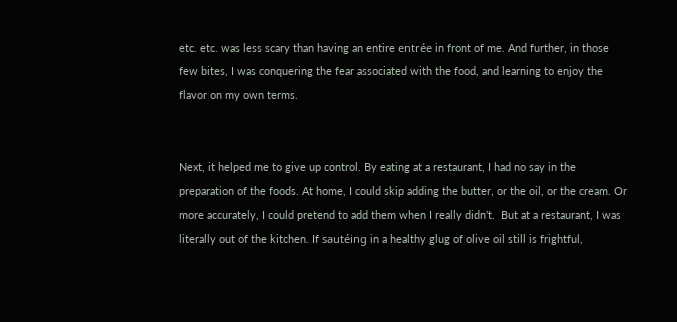etc. etc. was less scary than having an entire entrée in front of me. And further, in those few bites, I was conquering the fear associated with the food, and learning to enjoy the flavor on my own terms.


Next, it helped me to give up control. By eating at a restaurant, I had no say in the preparation of the foods. At home, I could skip adding the butter, or the oil, or the cream. Or more accurately, I could pretend to add them when I really didn’t.  But at a restaurant, I was literally out of the kitchen. If sautéing in a healthy glug of olive oil still is frightful,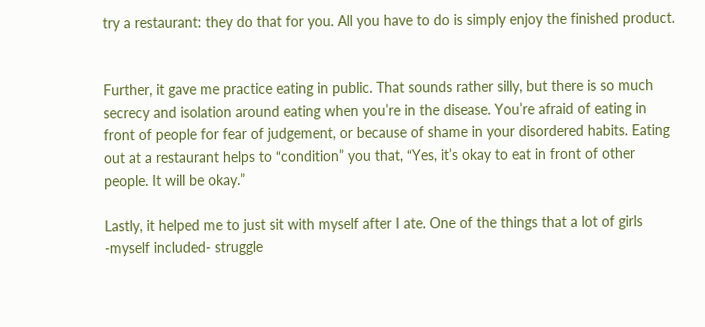try a restaurant: they do that for you. All you have to do is simply enjoy the finished product.


Further, it gave me practice eating in public. That sounds rather silly, but there is so much secrecy and isolation around eating when you’re in the disease. You’re afraid of eating in front of people for fear of judgement, or because of shame in your disordered habits. Eating out at a restaurant helps to “condition” you that, “Yes, it’s okay to eat in front of other people. It will be okay.”

Lastly, it helped me to just sit with myself after I ate. One of the things that a lot of girls -myself included- struggle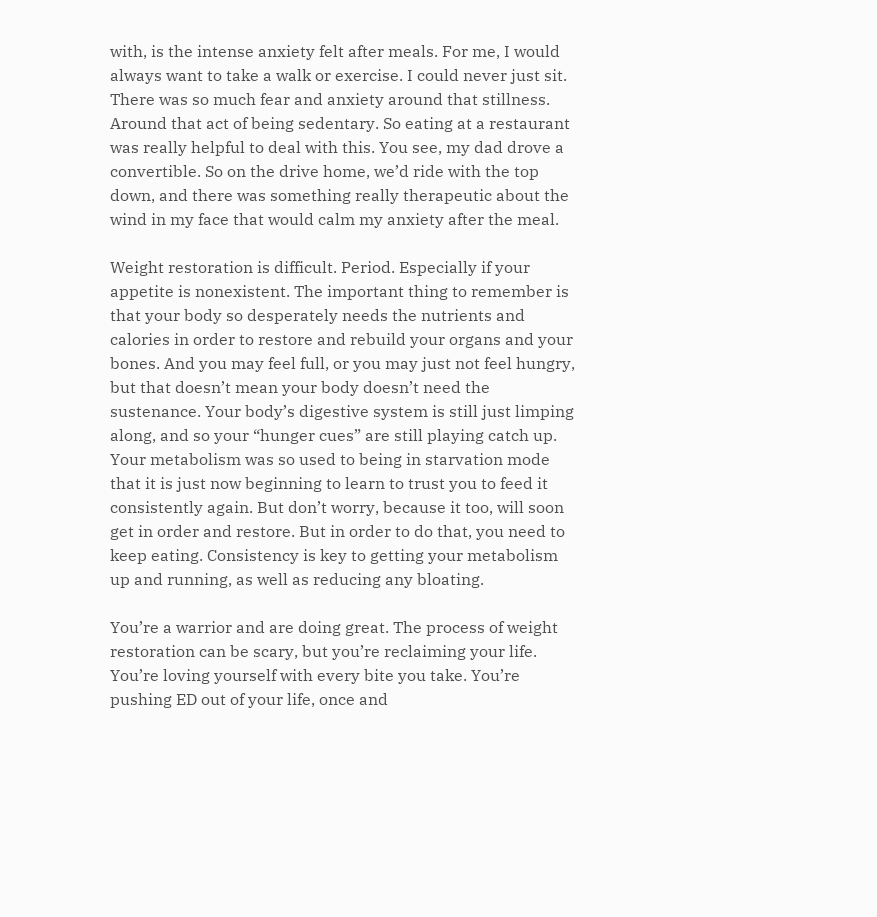with, is the intense anxiety felt after meals. For me, I would always want to take a walk or exercise. I could never just sit. There was so much fear and anxiety around that stillness. Around that act of being sedentary. So eating at a restaurant was really helpful to deal with this. You see, my dad drove a convertible. So on the drive home, we’d ride with the top down, and there was something really therapeutic about the wind in my face that would calm my anxiety after the meal.

Weight restoration is difficult. Period. Especially if your appetite is nonexistent. The important thing to remember is that your body so desperately needs the nutrients and calories in order to restore and rebuild your organs and your bones. And you may feel full, or you may just not feel hungry, but that doesn’t mean your body doesn’t need the sustenance. Your body’s digestive system is still just limping along, and so your “hunger cues” are still playing catch up. Your metabolism was so used to being in starvation mode that it is just now beginning to learn to trust you to feed it consistently again. But don’t worry, because it too, will soon get in order and restore. But in order to do that, you need to keep eating. Consistency is key to getting your metabolism up and running, as well as reducing any bloating.

You’re a warrior and are doing great. The process of weight restoration can be scary, but you’re reclaiming your life. You’re loving yourself with every bite you take. You’re pushing ED out of your life, once and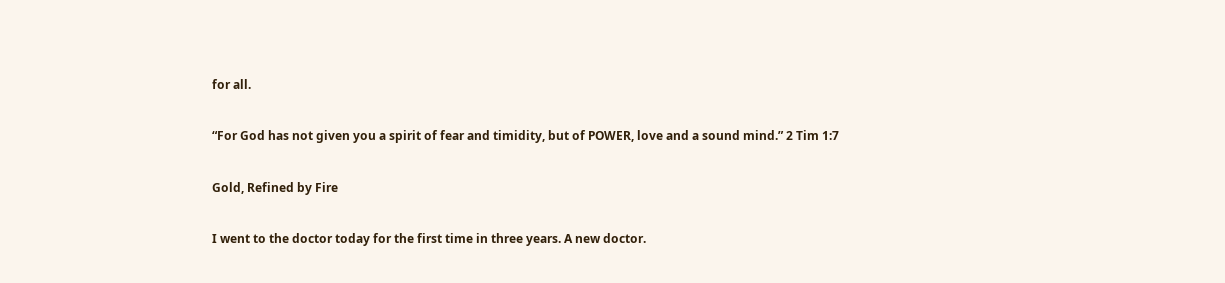for all.

“For God has not given you a spirit of fear and timidity, but of POWER, love and a sound mind.” 2 Tim 1:7

Gold, Refined by Fire

I went to the doctor today for the first time in three years. A new doctor.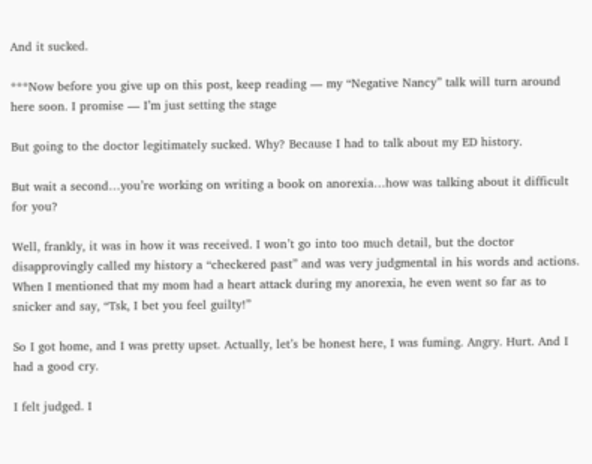And it sucked.

***Now before you give up on this post, keep reading — my “Negative Nancy” talk will turn around here soon. I promise — I’m just setting the stage

But going to the doctor legitimately sucked. Why? Because I had to talk about my ED history.

But wait a second…you’re working on writing a book on anorexia…how was talking about it difficult for you?

Well, frankly, it was in how it was received. I won’t go into too much detail, but the doctor disapprovingly called my history a “checkered past” and was very judgmental in his words and actions. When I mentioned that my mom had a heart attack during my anorexia, he even went so far as to snicker and say, “Tsk, I bet you feel guilty!”

So I got home, and I was pretty upset. Actually, let’s be honest here, I was fuming. Angry. Hurt. And I had a good cry.

I felt judged. I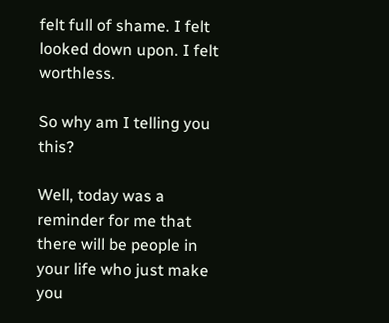felt full of shame. I felt looked down upon. I felt worthless.

So why am I telling you this?

Well, today was a reminder for me that there will be people in your life who just make you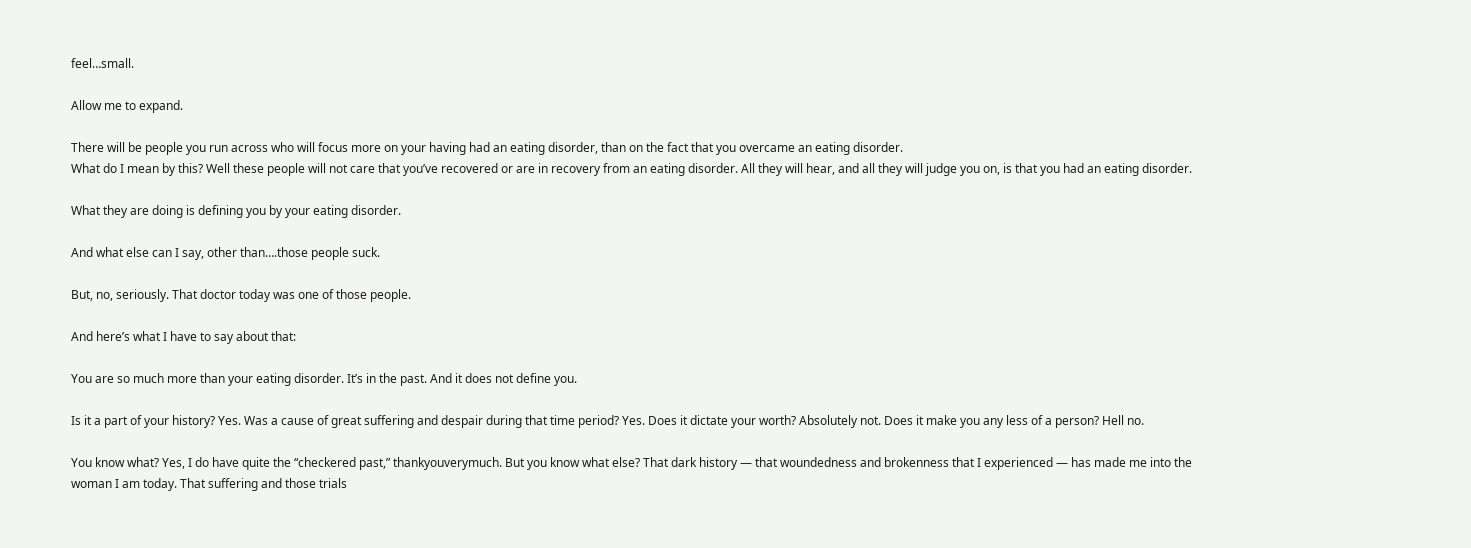feel…small.

Allow me to expand.

There will be people you run across who will focus more on your having had an eating disorder, than on the fact that you overcame an eating disorder.
What do I mean by this? Well these people will not care that you’ve recovered or are in recovery from an eating disorder. All they will hear, and all they will judge you on, is that you had an eating disorder.

What they are doing is defining you by your eating disorder.

And what else can I say, other than….those people suck.

But, no, seriously. That doctor today was one of those people.

And here’s what I have to say about that:

You are so much more than your eating disorder. It’s in the past. And it does not define you.

Is it a part of your history? Yes. Was a cause of great suffering and despair during that time period? Yes. Does it dictate your worth? Absolutely not. Does it make you any less of a person? Hell no.

You know what? Yes, I do have quite the “checkered past,” thankyouverymuch. But you know what else? That dark history — that woundedness and brokenness that I experienced — has made me into the woman I am today. That suffering and those trials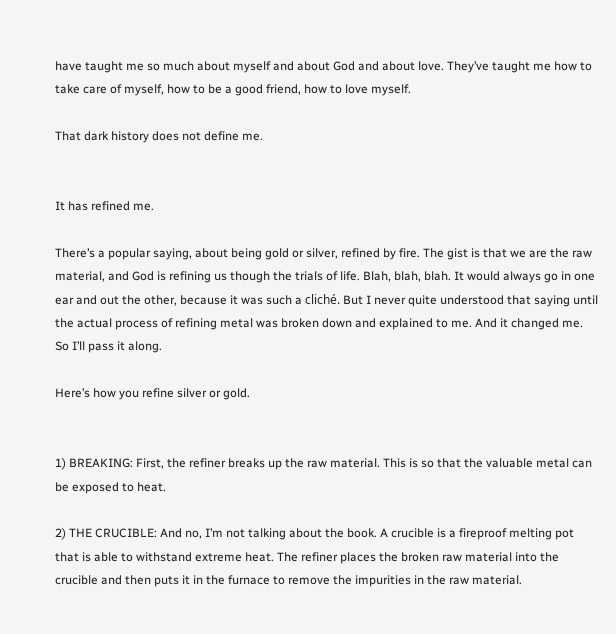have taught me so much about myself and about God and about love. They’ve taught me how to take care of myself, how to be a good friend, how to love myself.

That dark history does not define me.


It has refined me.

There’s a popular saying, about being gold or silver, refined by fire. The gist is that we are the raw material, and God is refining us though the trials of life. Blah, blah, blah. It would always go in one ear and out the other, because it was such a cliché. But I never quite understood that saying until the actual process of refining metal was broken down and explained to me. And it changed me. So I’ll pass it along.

Here’s how you refine silver or gold.


1) BREAKING: First, the refiner breaks up the raw material. This is so that the valuable metal can be exposed to heat.

2) THE CRUCIBLE: And no, I’m not talking about the book. A crucible is a fireproof melting pot that is able to withstand extreme heat. The refiner places the broken raw material into the crucible and then puts it in the furnace to remove the impurities in the raw material.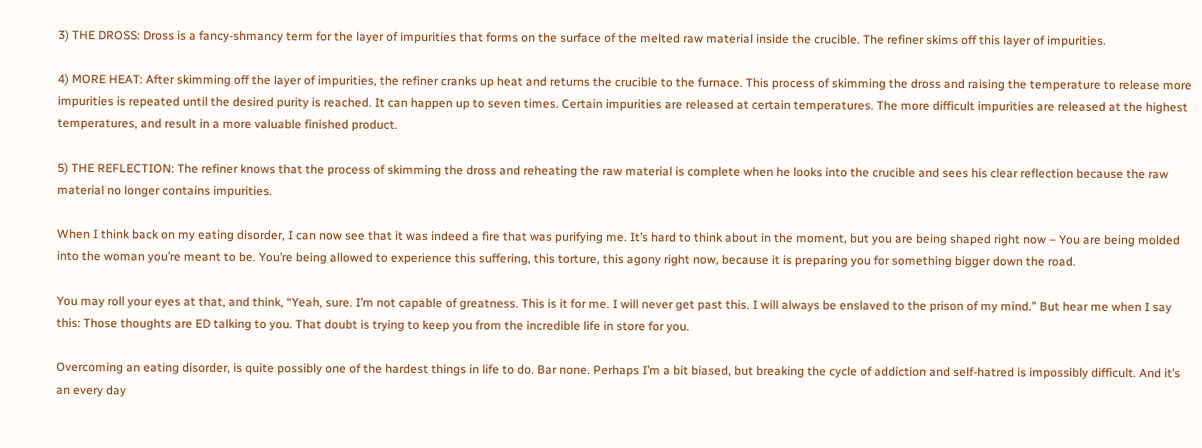3) THE DROSS: Dross is a fancy-shmancy term for the layer of impurities that forms on the surface of the melted raw material inside the crucible. The refiner skims off this layer of impurities.

4) MORE HEAT: After skimming off the layer of impurities, the refiner cranks up heat and returns the crucible to the furnace. This process of skimming the dross and raising the temperature to release more impurities is repeated until the desired purity is reached. It can happen up to seven times. Certain impurities are released at certain temperatures. The more difficult impurities are released at the highest temperatures, and result in a more valuable finished product.

5) THE REFLECTION: The refiner knows that the process of skimming the dross and reheating the raw material is complete when he looks into the crucible and sees his clear reflection because the raw material no longer contains impurities.

When I think back on my eating disorder, I can now see that it was indeed a fire that was purifying me. It’s hard to think about in the moment, but you are being shaped right now – You are being molded into the woman you’re meant to be. You’re being allowed to experience this suffering, this torture, this agony right now, because it is preparing you for something bigger down the road.

You may roll your eyes at that, and think, “Yeah, sure. I’m not capable of greatness. This is it for me. I will never get past this. I will always be enslaved to the prison of my mind.” But hear me when I say this: Those thoughts are ED talking to you. That doubt is trying to keep you from the incredible life in store for you.

Overcoming an eating disorder, is quite possibly one of the hardest things in life to do. Bar none. Perhaps I’m a bit biased, but breaking the cycle of addiction and self-hatred is impossibly difficult. And it’s an every day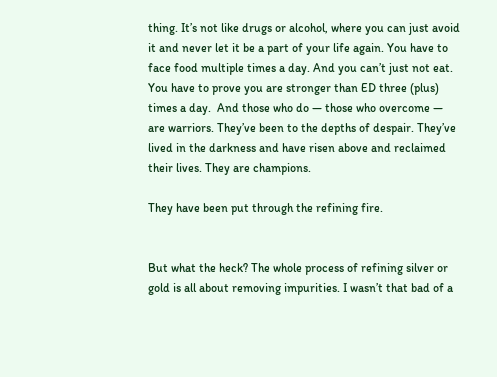thing. It’s not like drugs or alcohol, where you can just avoid it and never let it be a part of your life again. You have to face food multiple times a day. And you can’t just not eat. You have to prove you are stronger than ED three (plus) times a day.  And those who do — those who overcome — are warriors. They’ve been to the depths of despair. They’ve lived in the darkness and have risen above and reclaimed their lives. They are champions.

They have been put through the refining fire.


But what the heck? The whole process of refining silver or gold is all about removing impurities. I wasn’t that bad of a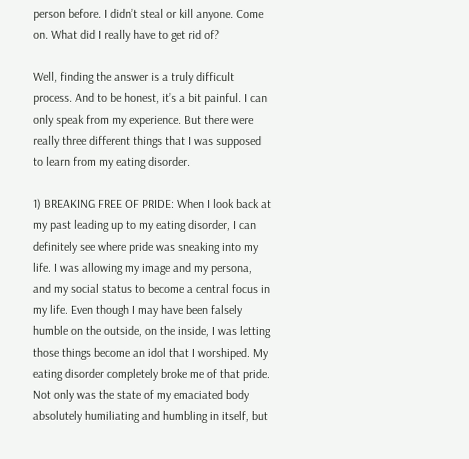person before. I didn’t steal or kill anyone. Come on. What did I really have to get rid of?

Well, finding the answer is a truly difficult process. And to be honest, it’s a bit painful. I can only speak from my experience. But there were really three different things that I was supposed to learn from my eating disorder.

1) BREAKING FREE OF PRIDE: When I look back at my past leading up to my eating disorder, I can definitely see where pride was sneaking into my life. I was allowing my image and my persona, and my social status to become a central focus in my life. Even though I may have been falsely humble on the outside, on the inside, I was letting those things become an idol that I worshiped. My eating disorder completely broke me of that pride. Not only was the state of my emaciated body absolutely humiliating and humbling in itself, but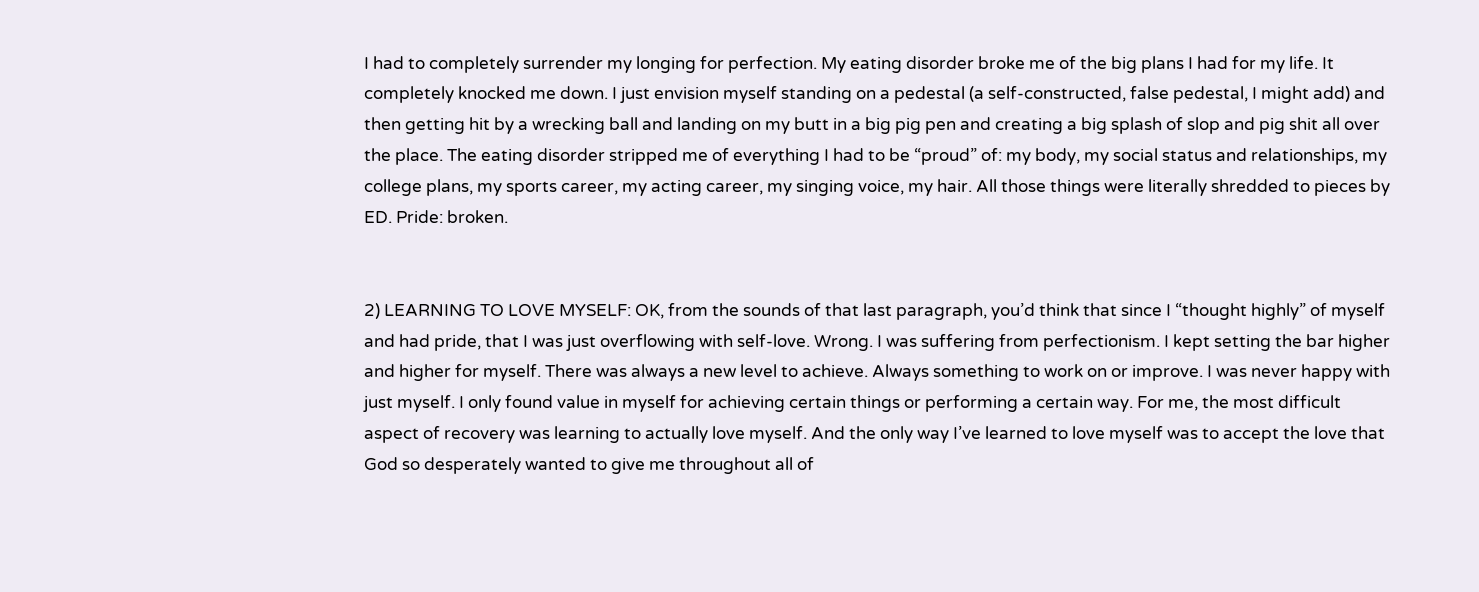I had to completely surrender my longing for perfection. My eating disorder broke me of the big plans I had for my life. It completely knocked me down. I just envision myself standing on a pedestal (a self-constructed, false pedestal, I might add) and then getting hit by a wrecking ball and landing on my butt in a big pig pen and creating a big splash of slop and pig shit all over the place. The eating disorder stripped me of everything I had to be “proud” of: my body, my social status and relationships, my college plans, my sports career, my acting career, my singing voice, my hair. All those things were literally shredded to pieces by ED. Pride: broken.


2) LEARNING TO LOVE MYSELF: OK, from the sounds of that last paragraph, you’d think that since I “thought highly” of myself and had pride, that I was just overflowing with self-love. Wrong. I was suffering from perfectionism. I kept setting the bar higher and higher for myself. There was always a new level to achieve. Always something to work on or improve. I was never happy with just myself. I only found value in myself for achieving certain things or performing a certain way. For me, the most difficult aspect of recovery was learning to actually love myself. And the only way I’ve learned to love myself was to accept the love that God so desperately wanted to give me throughout all of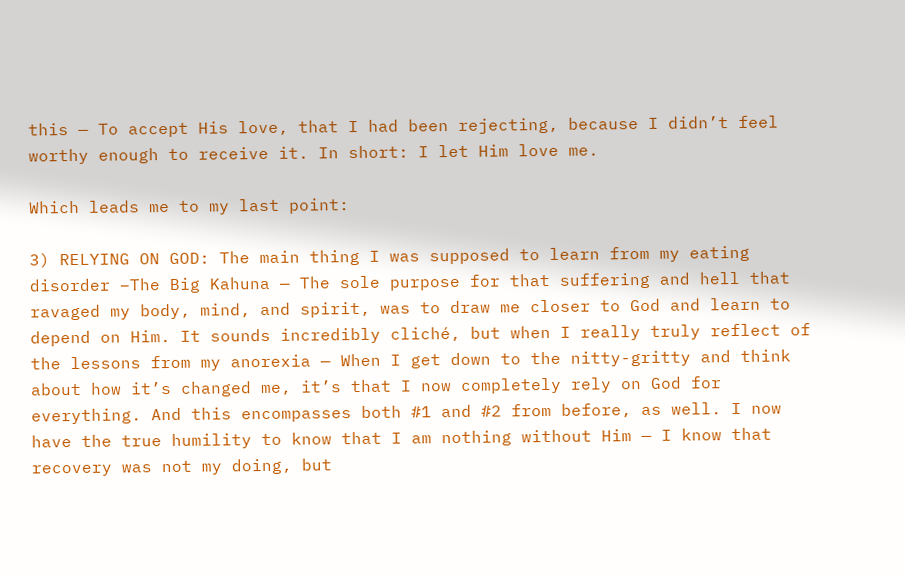this — To accept His love, that I had been rejecting, because I didn’t feel worthy enough to receive it. In short: I let Him love me.

Which leads me to my last point:

3) RELYING ON GOD: The main thing I was supposed to learn from my eating disorder –The Big Kahuna — The sole purpose for that suffering and hell that ravaged my body, mind, and spirit, was to draw me closer to God and learn to depend on Him. It sounds incredibly cliché, but when I really truly reflect of the lessons from my anorexia — When I get down to the nitty-gritty and think about how it’s changed me, it’s that I now completely rely on God for everything. And this encompasses both #1 and #2 from before, as well. I now have the true humility to know that I am nothing without Him — I know that recovery was not my doing, but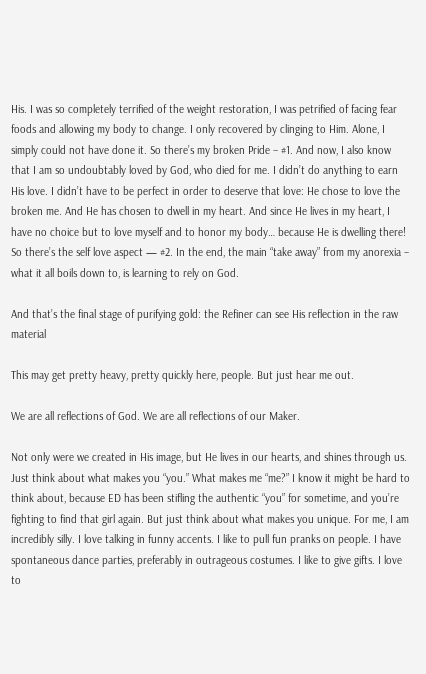His. I was so completely terrified of the weight restoration, I was petrified of facing fear foods and allowing my body to change. I only recovered by clinging to Him. Alone, I simply could not have done it. So there’s my broken Pride – #1. And now, I also know that I am so undoubtably loved by God, who died for me. I didn’t do anything to earn His love. I didn’t have to be perfect in order to deserve that love: He chose to love the broken me. And He has chosen to dwell in my heart. And since He lives in my heart, I have no choice but to love myself and to honor my body… because He is dwelling there! So there’s the self love aspect — #2. In the end, the main “take away” from my anorexia – what it all boils down to, is learning to rely on God.

And that’s the final stage of purifying gold: the Refiner can see His reflection in the raw material

This may get pretty heavy, pretty quickly here, people. But just hear me out.

We are all reflections of God. We are all reflections of our Maker.

Not only were we created in His image, but He lives in our hearts, and shines through us. Just think about what makes you “you.” What makes me “me?” I know it might be hard to think about, because ED has been stifling the authentic “you” for sometime, and you’re fighting to find that girl again. But just think about what makes you unique. For me, I am incredibly silly. I love talking in funny accents. I like to pull fun pranks on people. I have spontaneous dance parties, preferably in outrageous costumes. I like to give gifts. I love to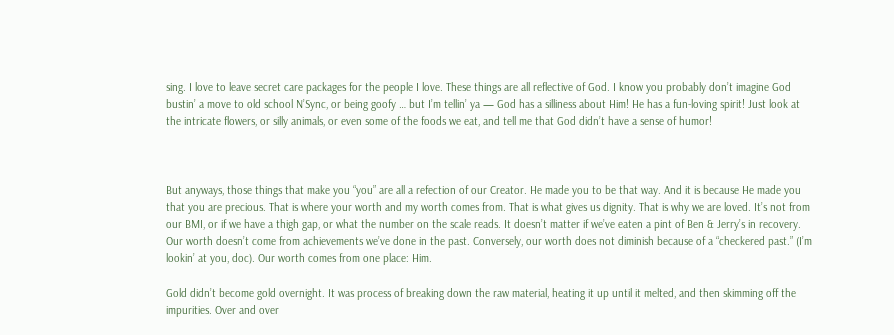sing. I love to leave secret care packages for the people I love. These things are all reflective of God. I know you probably don’t imagine God bustin’ a move to old school N’Sync, or being goofy … but I’m tellin’ ya — God has a silliness about Him! He has a fun-loving spirit! Just look at the intricate flowers, or silly animals, or even some of the foods we eat, and tell me that God didn’t have a sense of humor!



But anyways, those things that make you “you” are all a refection of our Creator. He made you to be that way. And it is because He made you that you are precious. That is where your worth and my worth comes from. That is what gives us dignity. That is why we are loved. It’s not from our BMI, or if we have a thigh gap, or what the number on the scale reads. It doesn’t matter if we’ve eaten a pint of Ben & Jerry’s in recovery. Our worth doesn’t come from achievements we’ve done in the past. Conversely, our worth does not diminish because of a “checkered past.” (I’m lookin’ at you, doc). Our worth comes from one place: Him.

Gold didn’t become gold overnight. It was process of breaking down the raw material, heating it up until it melted, and then skimming off the impurities. Over and over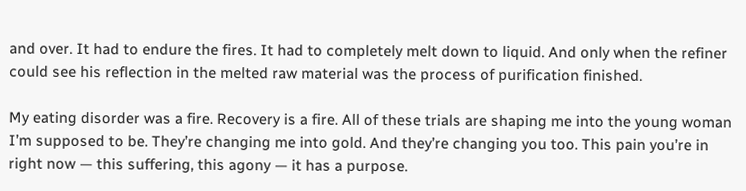and over. It had to endure the fires. It had to completely melt down to liquid. And only when the refiner could see his reflection in the melted raw material was the process of purification finished.

My eating disorder was a fire. Recovery is a fire. All of these trials are shaping me into the young woman I’m supposed to be. They’re changing me into gold. And they’re changing you too. This pain you’re in right now — this suffering, this agony — it has a purpose.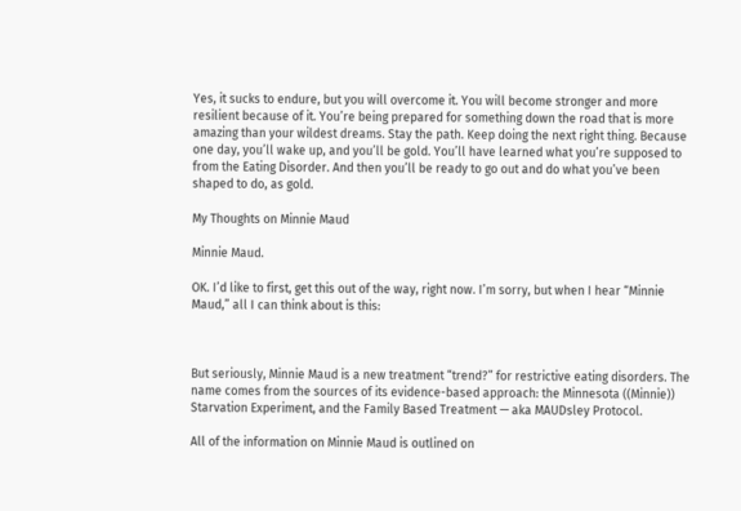Yes, it sucks to endure, but you will overcome it. You will become stronger and more resilient because of it. You’re being prepared for something down the road that is more amazing than your wildest dreams. Stay the path. Keep doing the next right thing. Because one day, you’ll wake up, and you’ll be gold. You’ll have learned what you’re supposed to from the Eating Disorder. And then you’ll be ready to go out and do what you’ve been shaped to do, as gold.

My Thoughts on Minnie Maud

Minnie Maud.

OK. I’d like to first, get this out of the way, right now. I’m sorry, but when I hear “Minnie Maud,” all I can think about is this:



But seriously, Minnie Maud is a new treatment “trend?” for restrictive eating disorders. The name comes from the sources of its evidence-based approach: the Minnesota ((Minnie)) Starvation Experiment, and the Family Based Treatment — aka MAUDsley Protocol.

All of the information on Minnie Maud is outlined on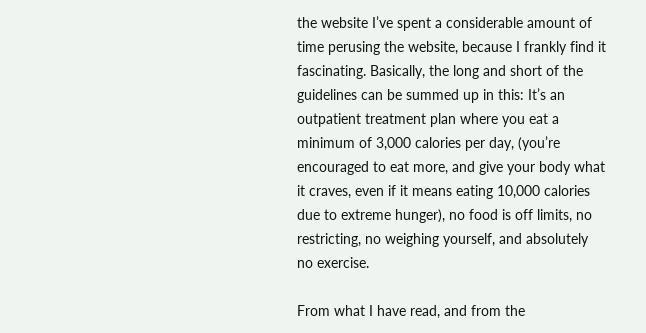the website I’ve spent a considerable amount of time perusing the website, because I frankly find it fascinating. Basically, the long and short of the guidelines can be summed up in this: It’s an outpatient treatment plan where you eat a minimum of 3,000 calories per day, (you’re encouraged to eat more, and give your body what it craves, even if it means eating 10,000 calories due to extreme hunger), no food is off limits, no restricting, no weighing yourself, and absolutely no exercise.

From what I have read, and from the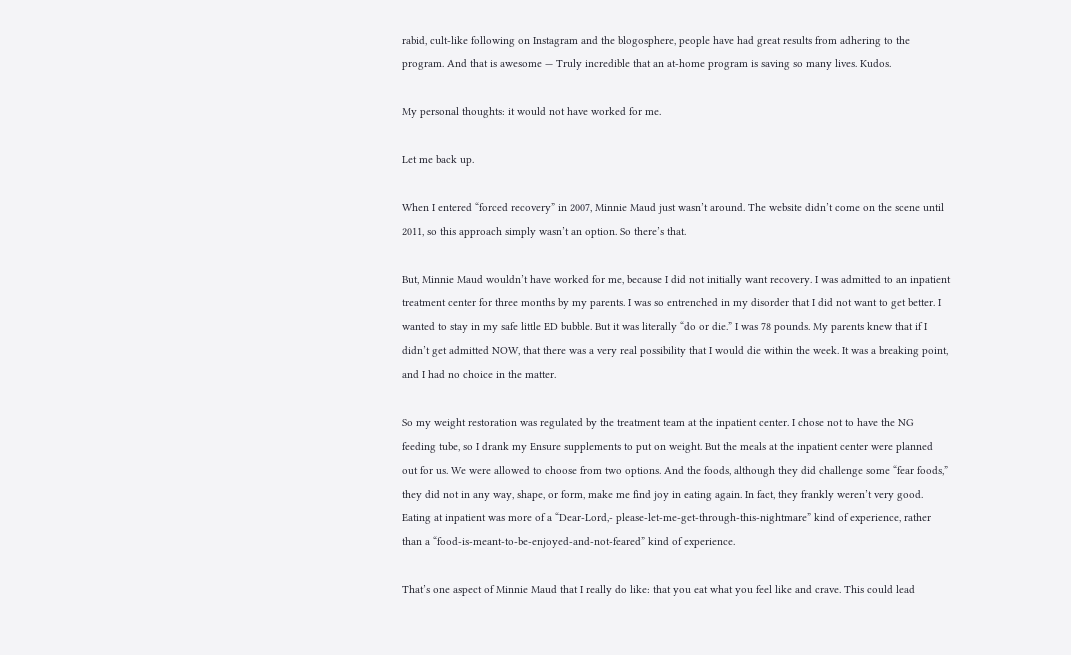rabid, cult-like following on Instagram and the blogosphere, people have had great results from adhering to the program. And that is awesome — Truly incredible that an at-home program is saving so many lives. Kudos.

My personal thoughts: it would not have worked for me.

Let me back up.

When I entered “forced recovery” in 2007, Minnie Maud just wasn’t around. The website didn’t come on the scene until 2011, so this approach simply wasn’t an option. So there’s that.

But, Minnie Maud wouldn’t have worked for me, because I did not initially want recovery. I was admitted to an inpatient treatment center for three months by my parents. I was so entrenched in my disorder that I did not want to get better. I wanted to stay in my safe little ED bubble. But it was literally “do or die.” I was 78 pounds. My parents knew that if I didn’t get admitted NOW, that there was a very real possibility that I would die within the week. It was a breaking point, and I had no choice in the matter.

So my weight restoration was regulated by the treatment team at the inpatient center. I chose not to have the NG feeding tube, so I drank my Ensure supplements to put on weight. But the meals at the inpatient center were planned out for us. We were allowed to choose from two options. And the foods, although they did challenge some “fear foods,” they did not in any way, shape, or form, make me find joy in eating again. In fact, they frankly weren’t very good. Eating at inpatient was more of a “Dear-Lord,- please-let-me-get-through-this-nightmare” kind of experience, rather than a “food-is-meant-to-be-enjoyed-and-not-feared” kind of experience.

That’s one aspect of Minnie Maud that I really do like: that you eat what you feel like and crave. This could lead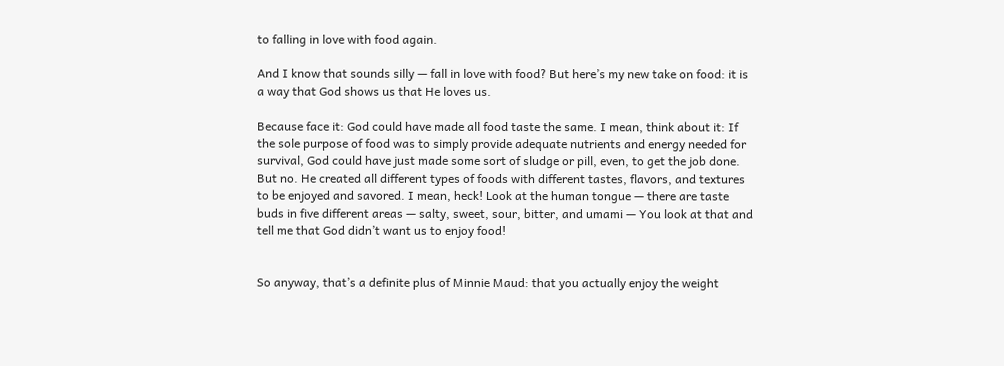to falling in love with food again.

And I know that sounds silly — fall in love with food? But here’s my new take on food: it is a way that God shows us that He loves us.

Because face it: God could have made all food taste the same. I mean, think about it: If the sole purpose of food was to simply provide adequate nutrients and energy needed for survival, God could have just made some sort of sludge or pill, even, to get the job done. But no. He created all different types of foods with different tastes, flavors, and textures to be enjoyed and savored. I mean, heck! Look at the human tongue — there are taste buds in five different areas — salty, sweet, sour, bitter, and umami — You look at that and tell me that God didn’t want us to enjoy food!


So anyway, that’s a definite plus of Minnie Maud: that you actually enjoy the weight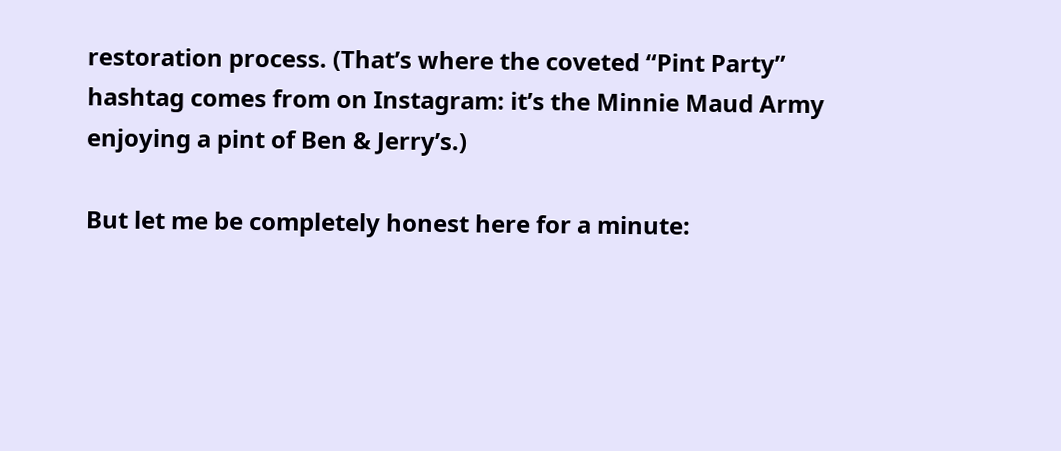restoration process. (That’s where the coveted “Pint Party” hashtag comes from on Instagram: it’s the Minnie Maud Army enjoying a pint of Ben & Jerry’s.)

But let me be completely honest here for a minute: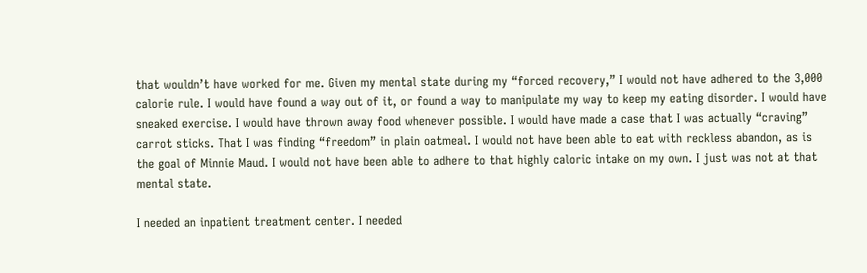that wouldn’t have worked for me. Given my mental state during my “forced recovery,” I would not have adhered to the 3,000 calorie rule. I would have found a way out of it, or found a way to manipulate my way to keep my eating disorder. I would have sneaked exercise. I would have thrown away food whenever possible. I would have made a case that I was actually “craving” carrot sticks. That I was finding “freedom” in plain oatmeal. I would not have been able to eat with reckless abandon, as is the goal of Minnie Maud. I would not have been able to adhere to that highly caloric intake on my own. I just was not at that mental state.

I needed an inpatient treatment center. I needed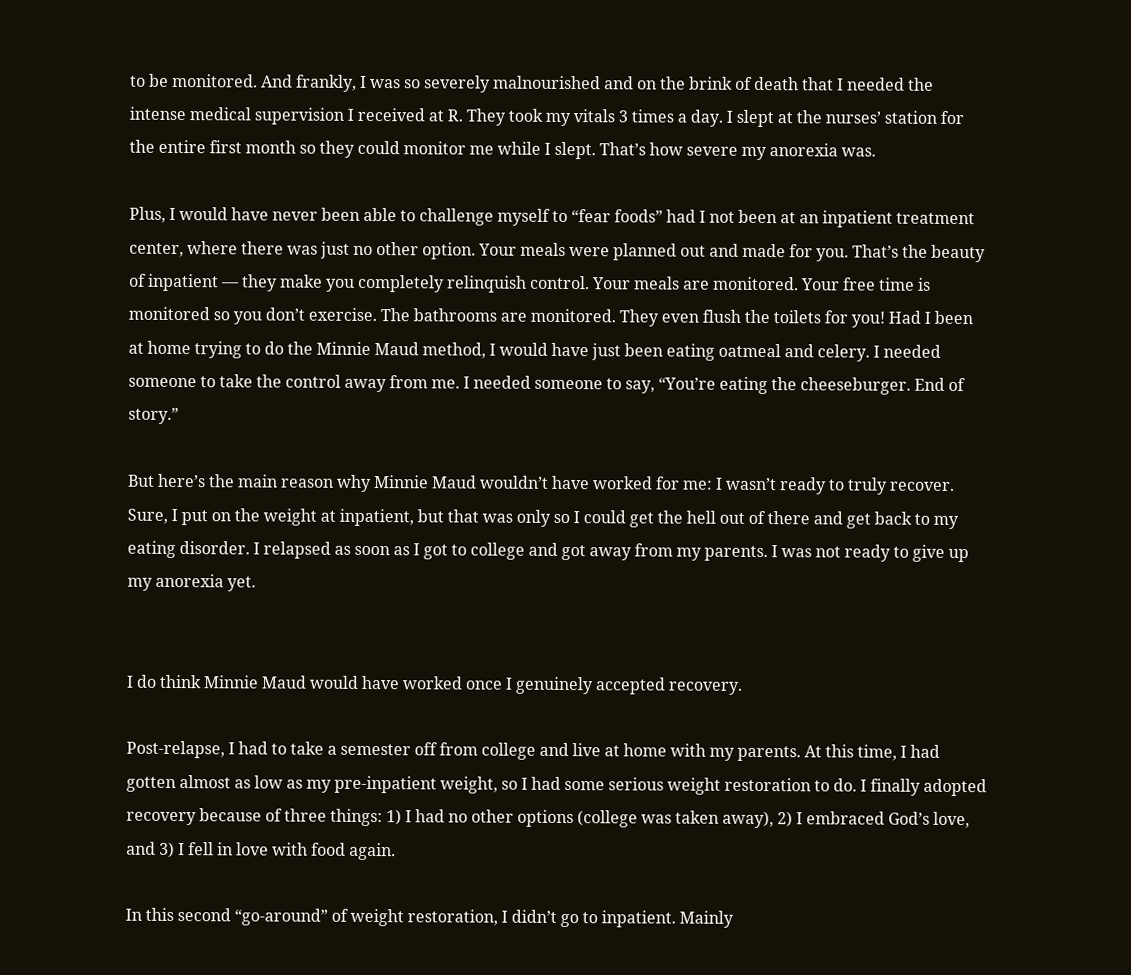to be monitored. And frankly, I was so severely malnourished and on the brink of death that I needed the intense medical supervision I received at R. They took my vitals 3 times a day. I slept at the nurses’ station for the entire first month so they could monitor me while I slept. That’s how severe my anorexia was.

Plus, I would have never been able to challenge myself to “fear foods” had I not been at an inpatient treatment center, where there was just no other option. Your meals were planned out and made for you. That’s the beauty of inpatient — they make you completely relinquish control. Your meals are monitored. Your free time is monitored so you don’t exercise. The bathrooms are monitored. They even flush the toilets for you! Had I been at home trying to do the Minnie Maud method, I would have just been eating oatmeal and celery. I needed someone to take the control away from me. I needed someone to say, “You’re eating the cheeseburger. End of story.”

But here’s the main reason why Minnie Maud wouldn’t have worked for me: I wasn’t ready to truly recover. Sure, I put on the weight at inpatient, but that was only so I could get the hell out of there and get back to my eating disorder. I relapsed as soon as I got to college and got away from my parents. I was not ready to give up my anorexia yet.


I do think Minnie Maud would have worked once I genuinely accepted recovery.

Post-relapse, I had to take a semester off from college and live at home with my parents. At this time, I had gotten almost as low as my pre-inpatient weight, so I had some serious weight restoration to do. I finally adopted recovery because of three things: 1) I had no other options (college was taken away), 2) I embraced God’s love, and 3) I fell in love with food again.

In this second “go-around” of weight restoration, I didn’t go to inpatient. Mainly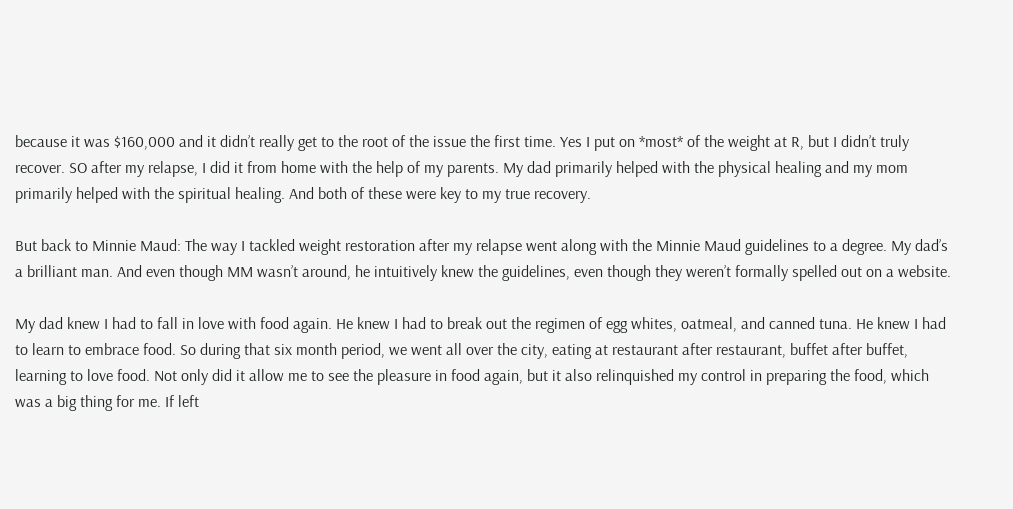because it was $160,000 and it didn’t really get to the root of the issue the first time. Yes I put on *most* of the weight at R, but I didn’t truly recover. SO after my relapse, I did it from home with the help of my parents. My dad primarily helped with the physical healing and my mom primarily helped with the spiritual healing. And both of these were key to my true recovery.

But back to Minnie Maud: The way I tackled weight restoration after my relapse went along with the Minnie Maud guidelines to a degree. My dad’s a brilliant man. And even though MM wasn’t around, he intuitively knew the guidelines, even though they weren’t formally spelled out on a website.

My dad knew I had to fall in love with food again. He knew I had to break out the regimen of egg whites, oatmeal, and canned tuna. He knew I had to learn to embrace food. So during that six month period, we went all over the city, eating at restaurant after restaurant, buffet after buffet, learning to love food. Not only did it allow me to see the pleasure in food again, but it also relinquished my control in preparing the food, which was a big thing for me. If left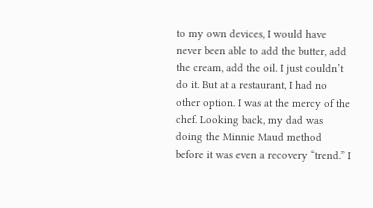to my own devices, I would have never been able to add the butter, add the cream, add the oil. I just couldn’t do it. But at a restaurant, I had no other option. I was at the mercy of the chef. Looking back, my dad was doing the Minnie Maud method before it was even a recovery “trend.” I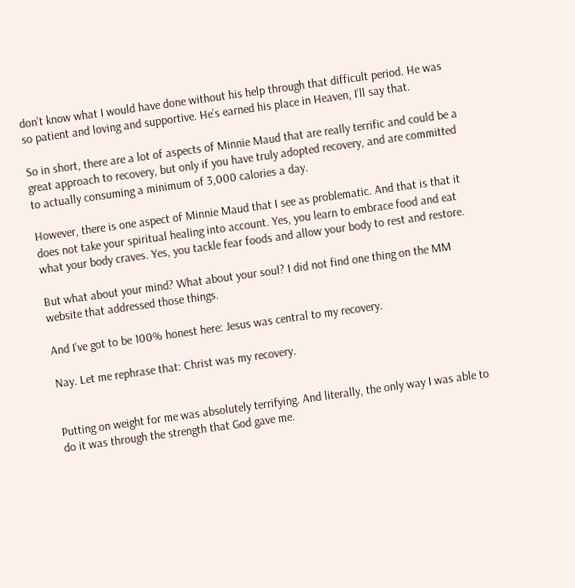don’t know what I would have done without his help through that difficult period. He was so patient and loving and supportive. He’s earned his place in Heaven, I’ll say that.

So in short, there are a lot of aspects of Minnie Maud that are really terrific and could be a great approach to recovery, but only if you have truly adopted recovery, and are committed to actually consuming a minimum of 3,000 calories a day.

However, there is one aspect of Minnie Maud that I see as problematic. And that is that it does not take your spiritual healing into account. Yes, you learn to embrace food and eat what your body craves. Yes, you tackle fear foods and allow your body to rest and restore.

But what about your mind? What about your soul? I did not find one thing on the MM website that addressed those things.

And I’ve got to be 100% honest here: Jesus was central to my recovery.

Nay. Let me rephrase that: Christ was my recovery.


Putting on weight for me was absolutely terrifying. And literally, the only way I was able to do it was through the strength that God gave me.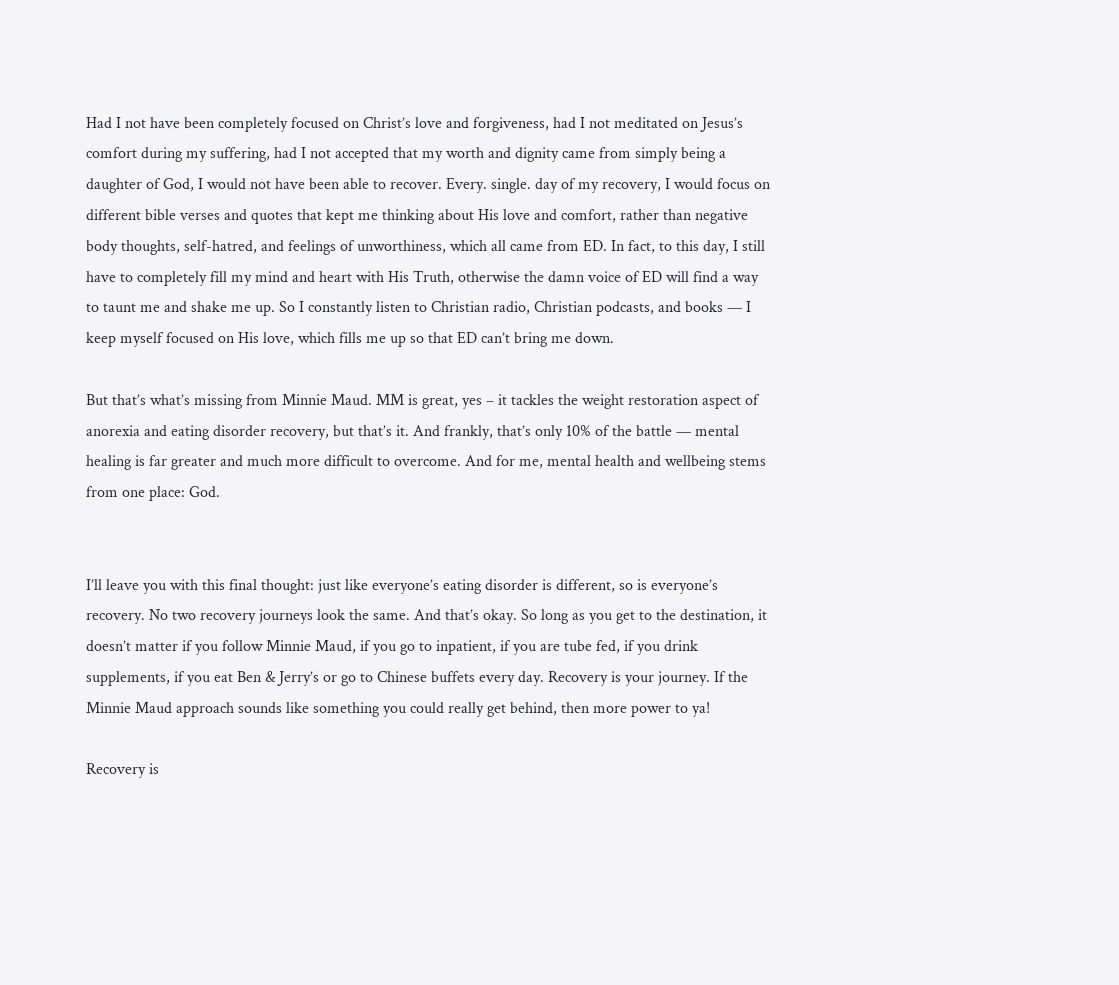Had I not have been completely focused on Christ’s love and forgiveness, had I not meditated on Jesus’s comfort during my suffering, had I not accepted that my worth and dignity came from simply being a daughter of God, I would not have been able to recover. Every. single. day of my recovery, I would focus on different bible verses and quotes that kept me thinking about His love and comfort, rather than negative body thoughts, self-hatred, and feelings of unworthiness, which all came from ED. In fact, to this day, I still have to completely fill my mind and heart with His Truth, otherwise the damn voice of ED will find a way to taunt me and shake me up. So I constantly listen to Christian radio, Christian podcasts, and books — I keep myself focused on His love, which fills me up so that ED can’t bring me down.

But that’s what’s missing from Minnie Maud. MM is great, yes – it tackles the weight restoration aspect of anorexia and eating disorder recovery, but that’s it. And frankly, that’s only 10% of the battle — mental healing is far greater and much more difficult to overcome. And for me, mental health and wellbeing stems from one place: God.


I’ll leave you with this final thought: just like everyone’s eating disorder is different, so is everyone’s recovery. No two recovery journeys look the same. And that’s okay. So long as you get to the destination, it doesn’t matter if you follow Minnie Maud, if you go to inpatient, if you are tube fed, if you drink supplements, if you eat Ben & Jerry’s or go to Chinese buffets every day. Recovery is your journey. If the Minnie Maud approach sounds like something you could really get behind, then more power to ya!

Recovery is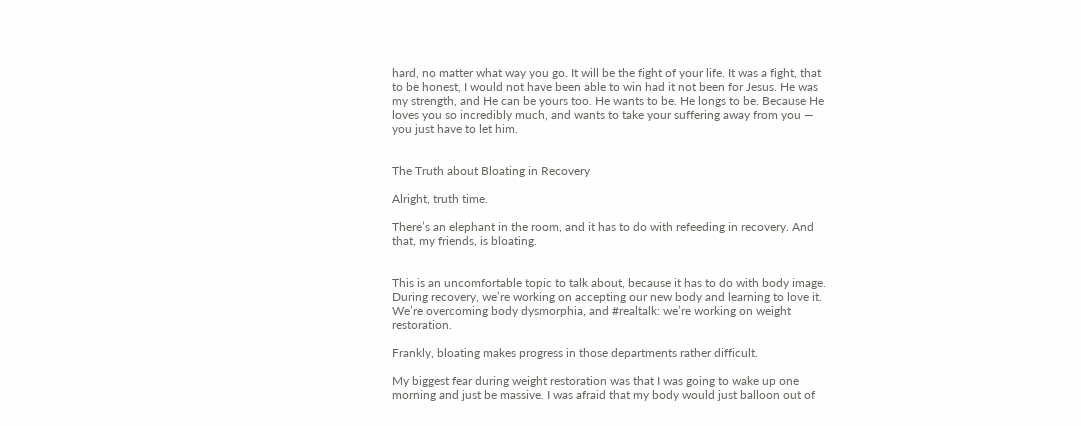hard, no matter what way you go. It will be the fight of your life. It was a fight, that to be honest, I would not have been able to win had it not been for Jesus. He was my strength, and He can be yours too. He wants to be. He longs to be. Because He loves you so incredibly much, and wants to take your suffering away from you — you just have to let him.


The Truth about Bloating in Recovery

Alright, truth time.

There’s an elephant in the room, and it has to do with refeeding in recovery. And that, my friends, is bloating.


This is an uncomfortable topic to talk about, because it has to do with body image. During recovery, we’re working on accepting our new body and learning to love it. We’re overcoming body dysmorphia, and #realtalk: we’re working on weight restoration.

Frankly, bloating makes progress in those departments rather difficult.

My biggest fear during weight restoration was that I was going to wake up one morning and just be massive. I was afraid that my body would just balloon out of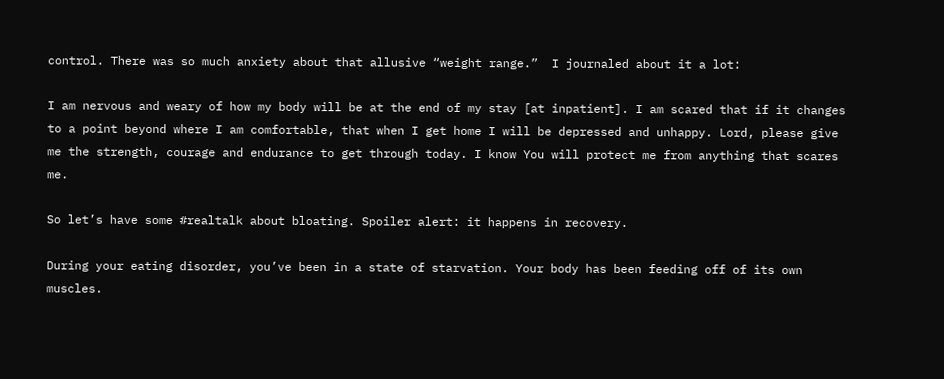control. There was so much anxiety about that allusive “weight range.”  I journaled about it a lot:

I am nervous and weary of how my body will be at the end of my stay [at inpatient]. I am scared that if it changes to a point beyond where I am comfortable, that when I get home I will be depressed and unhappy. Lord, please give me the strength, courage and endurance to get through today. I know You will protect me from anything that scares me.

So let’s have some #realtalk about bloating. Spoiler alert: it happens in recovery.

During your eating disorder, you’ve been in a state of starvation. Your body has been feeding off of its own muscles.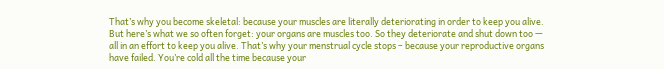That’s why you become skeletal: because your muscles are literally deteriorating in order to keep you alive. But here’s what we so often forget: your organs are muscles too. So they deteriorate and shut down too — all in an effort to keep you alive. That’s why your menstrual cycle stops – because your reproductive organs have failed. You’re cold all the time because your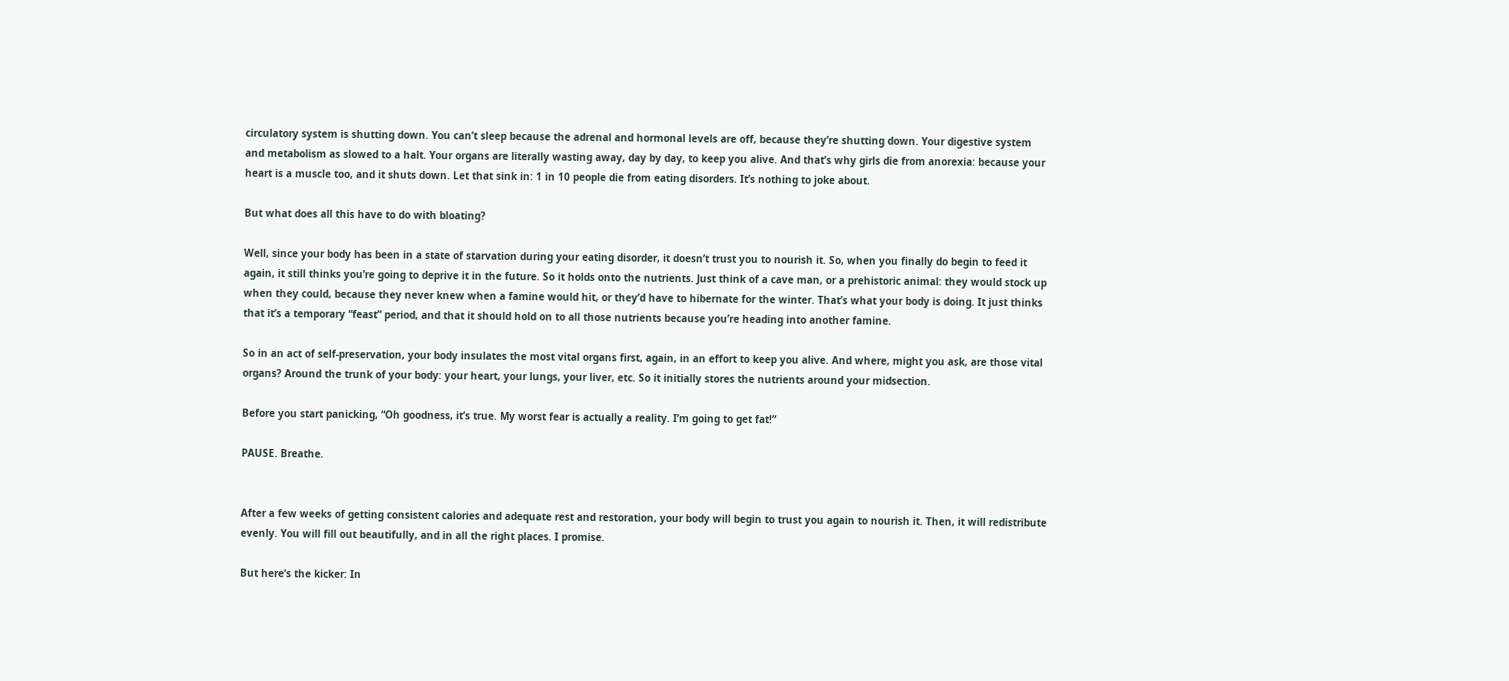circulatory system is shutting down. You can’t sleep because the adrenal and hormonal levels are off, because they’re shutting down. Your digestive system and metabolism as slowed to a halt. Your organs are literally wasting away, day by day, to keep you alive. And that’s why girls die from anorexia: because your heart is a muscle too, and it shuts down. Let that sink in: 1 in 10 people die from eating disorders. It’s nothing to joke about.

But what does all this have to do with bloating?

Well, since your body has been in a state of starvation during your eating disorder, it doesn’t trust you to nourish it. So, when you finally do begin to feed it again, it still thinks you’re going to deprive it in the future. So it holds onto the nutrients. Just think of a cave man, or a prehistoric animal: they would stock up when they could, because they never knew when a famine would hit, or they’d have to hibernate for the winter. That’s what your body is doing. It just thinks that it’s a temporary “feast” period, and that it should hold on to all those nutrients because you’re heading into another famine.

So in an act of self-preservation, your body insulates the most vital organs first, again, in an effort to keep you alive. And where, might you ask, are those vital organs? Around the trunk of your body: your heart, your lungs, your liver, etc. So it initially stores the nutrients around your midsection.

Before you start panicking, “Oh goodness, it’s true. My worst fear is actually a reality. I’m going to get fat!”

PAUSE. Breathe.


After a few weeks of getting consistent calories and adequate rest and restoration, your body will begin to trust you again to nourish it. Then, it will redistribute evenly. You will fill out beautifully, and in all the right places. I promise.

But here’s the kicker: In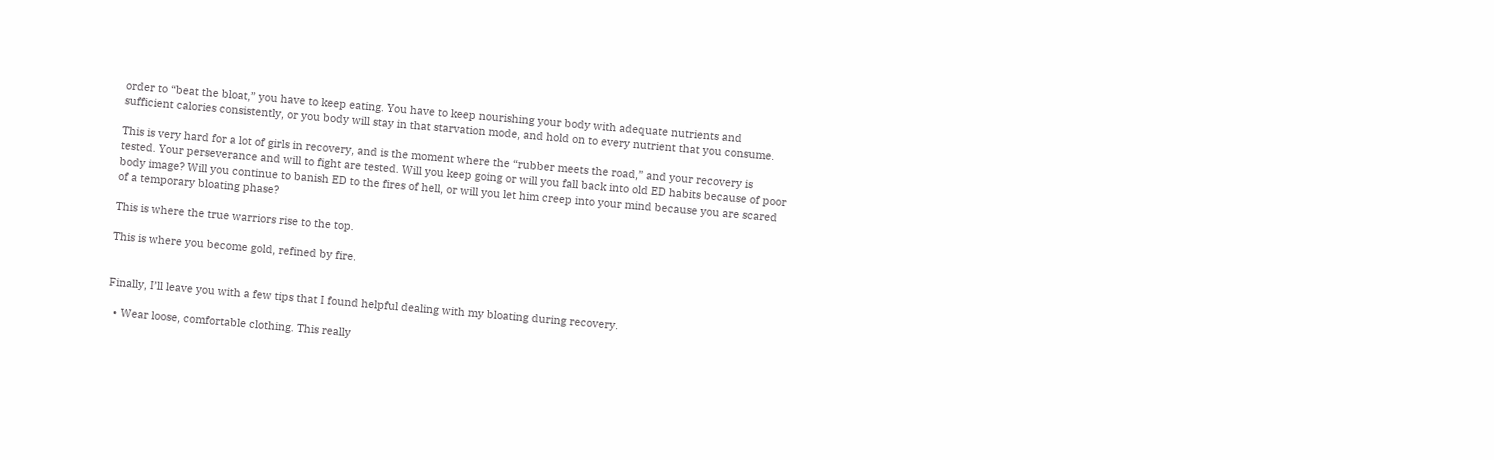order to “beat the bloat,” you have to keep eating. You have to keep nourishing your body with adequate nutrients and sufficient calories consistently, or you body will stay in that starvation mode, and hold on to every nutrient that you consume.

This is very hard for a lot of girls in recovery, and is the moment where the “rubber meets the road,” and your recovery is tested. Your perseverance and will to fight are tested. Will you keep going or will you fall back into old ED habits because of poor body image? Will you continue to banish ED to the fires of hell, or will you let him creep into your mind because you are scared of a temporary bloating phase?

This is where the true warriors rise to the top.

This is where you become gold, refined by fire.


Finally, I’ll leave you with a few tips that I found helpful dealing with my bloating during recovery.

  • Wear loose, comfortable clothing. This really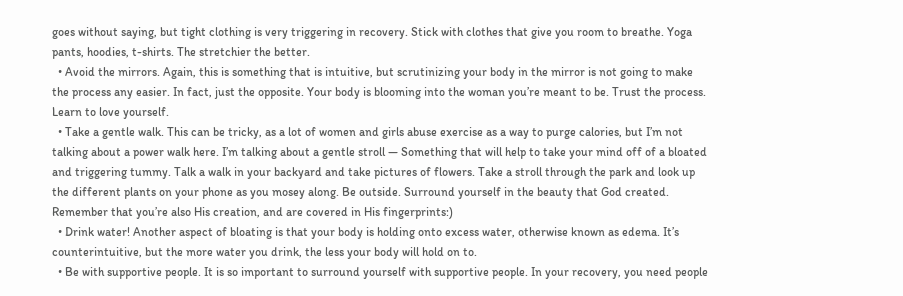goes without saying, but tight clothing is very triggering in recovery. Stick with clothes that give you room to breathe. Yoga pants, hoodies, t-shirts. The stretchier the better.
  • Avoid the mirrors. Again, this is something that is intuitive, but scrutinizing your body in the mirror is not going to make the process any easier. In fact, just the opposite. Your body is blooming into the woman you’re meant to be. Trust the process. Learn to love yourself.
  • Take a gentle walk. This can be tricky, as a lot of women and girls abuse exercise as a way to purge calories, but I’m not talking about a power walk here. I’m talking about a gentle stroll — Something that will help to take your mind off of a bloated and triggering tummy. Talk a walk in your backyard and take pictures of flowers. Take a stroll through the park and look up the different plants on your phone as you mosey along. Be outside. Surround yourself in the beauty that God created. Remember that you’re also His creation, and are covered in His fingerprints:)
  • Drink water! Another aspect of bloating is that your body is holding onto excess water, otherwise known as edema. It’s counterintuitive, but the more water you drink, the less your body will hold on to.
  • Be with supportive people. It is so important to surround yourself with supportive people. In your recovery, you need people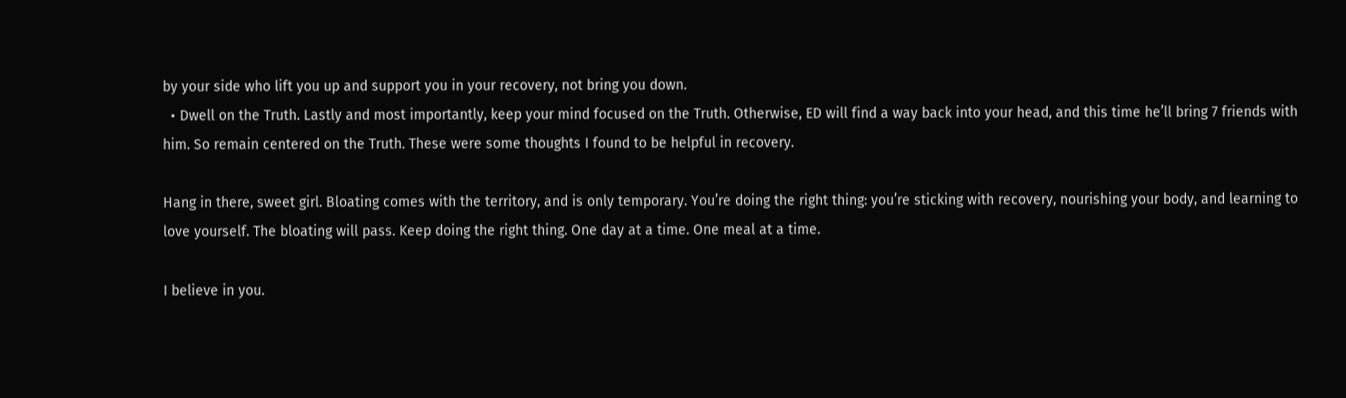by your side who lift you up and support you in your recovery, not bring you down.
  • Dwell on the Truth. Lastly and most importantly, keep your mind focused on the Truth. Otherwise, ED will find a way back into your head, and this time he’ll bring 7 friends with him. So remain centered on the Truth. These were some thoughts I found to be helpful in recovery.

Hang in there, sweet girl. Bloating comes with the territory, and is only temporary. You’re doing the right thing: you’re sticking with recovery, nourishing your body, and learning to love yourself. The bloating will pass. Keep doing the right thing. One day at a time. One meal at a time.

I believe in you.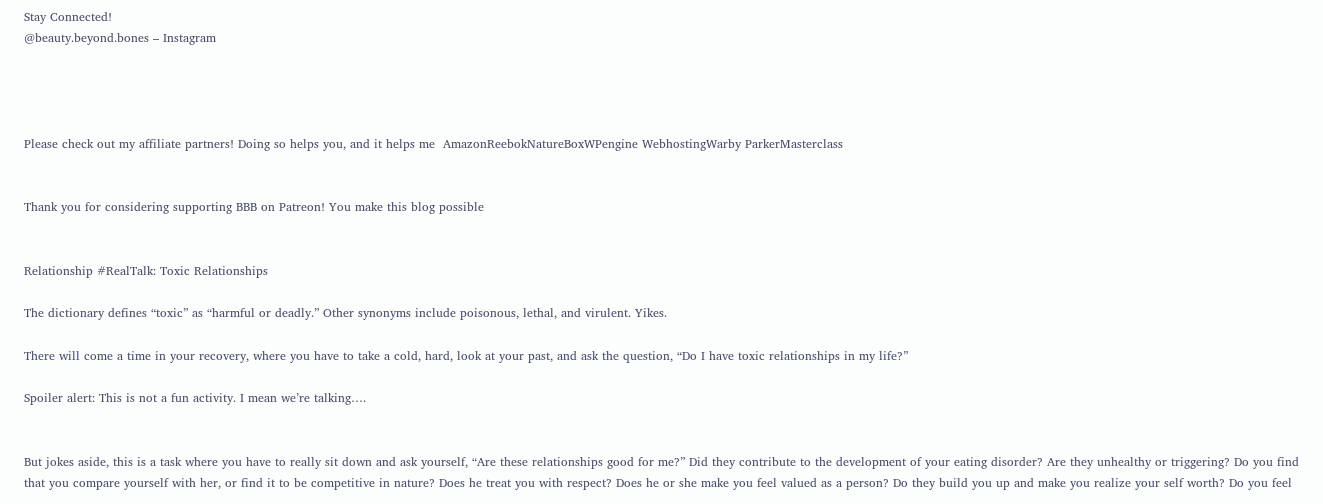Stay Connected!
@beauty.beyond.bones – Instagram




Please check out my affiliate partners! Doing so helps you, and it helps me  AmazonReebokNatureBoxWPengine WebhostingWarby ParkerMasterclass


Thank you for considering supporting BBB on Patreon! You make this blog possible


Relationship #RealTalk: Toxic Relationships

The dictionary defines “toxic” as “harmful or deadly.” Other synonyms include poisonous, lethal, and virulent. Yikes.

There will come a time in your recovery, where you have to take a cold, hard, look at your past, and ask the question, “Do I have toxic relationships in my life?”

Spoiler alert: This is not a fun activity. I mean we’re talking….


But jokes aside, this is a task where you have to really sit down and ask yourself, “Are these relationships good for me?” Did they contribute to the development of your eating disorder? Are they unhealthy or triggering? Do you find that you compare yourself with her, or find it to be competitive in nature? Does he treat you with respect? Does he or she make you feel valued as a person? Do they build you up and make you realize your self worth? Do you feel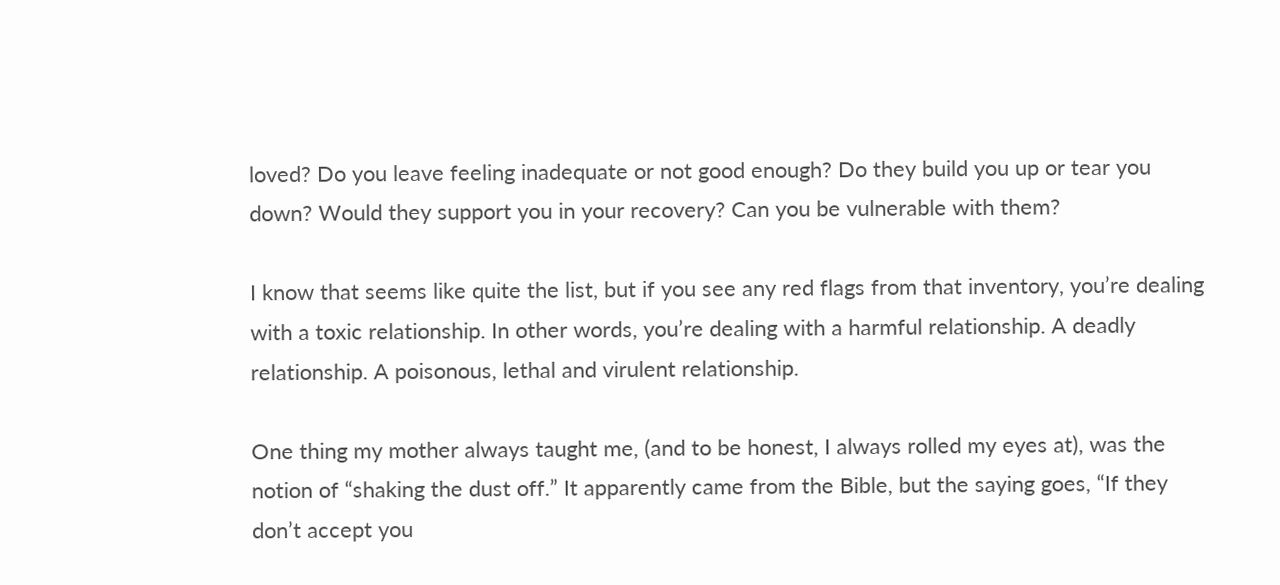loved? Do you leave feeling inadequate or not good enough? Do they build you up or tear you down? Would they support you in your recovery? Can you be vulnerable with them?

I know that seems like quite the list, but if you see any red flags from that inventory, you’re dealing with a toxic relationship. In other words, you’re dealing with a harmful relationship. A deadly relationship. A poisonous, lethal and virulent relationship.

One thing my mother always taught me, (and to be honest, I always rolled my eyes at), was the notion of “shaking the dust off.” It apparently came from the Bible, but the saying goes, “If they don’t accept you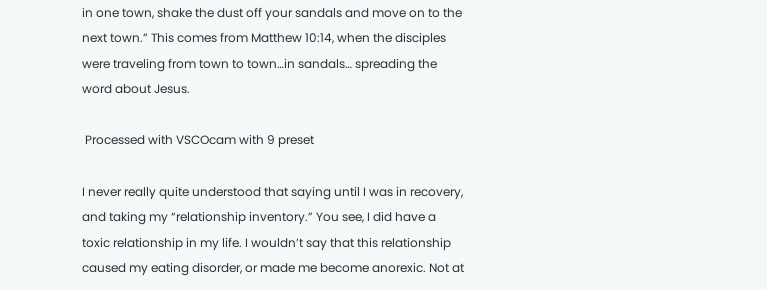in one town, shake the dust off your sandals and move on to the next town.” This comes from Matthew 10:14, when the disciples were traveling from town to town…in sandals… spreading the word about Jesus.

 Processed with VSCOcam with 9 preset

I never really quite understood that saying until I was in recovery, and taking my “relationship inventory.” You see, I did have a toxic relationship in my life. I wouldn’t say that this relationship caused my eating disorder, or made me become anorexic. Not at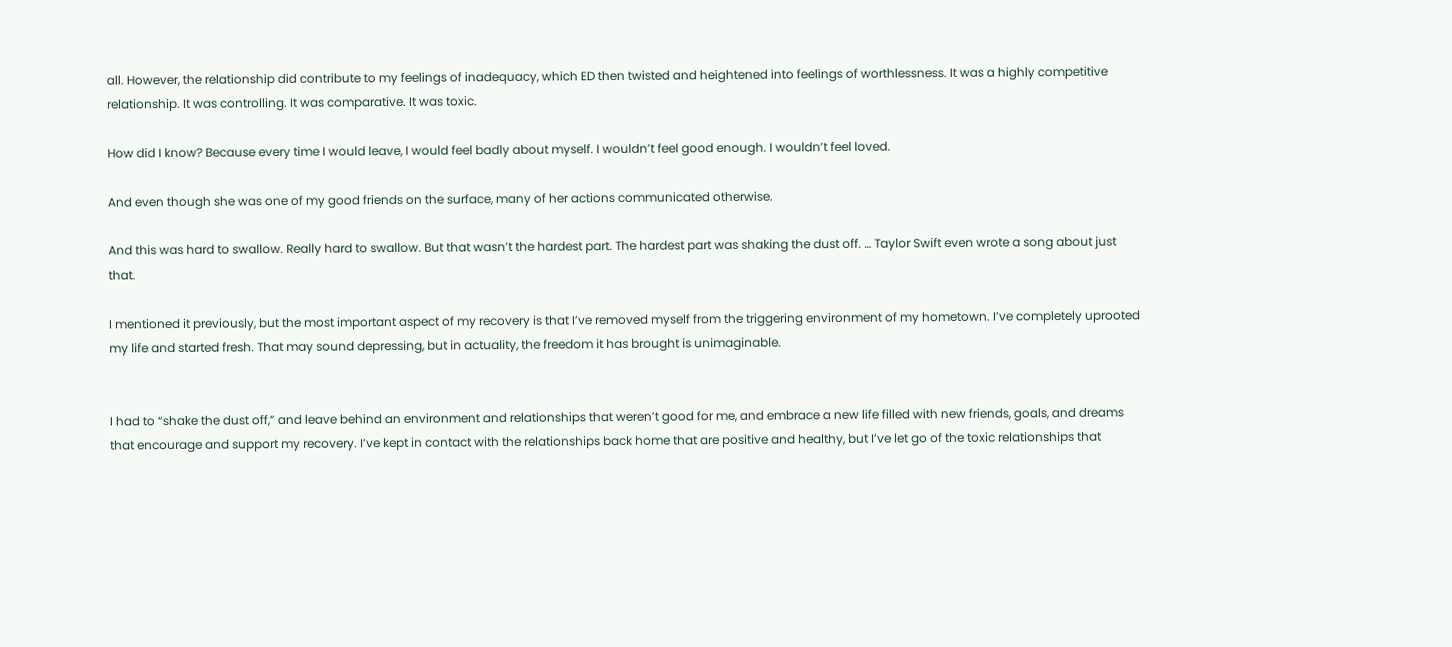all. However, the relationship did contribute to my feelings of inadequacy, which ED then twisted and heightened into feelings of worthlessness. It was a highly competitive relationship. It was controlling. It was comparative. It was toxic.

How did I know? Because every time I would leave, I would feel badly about myself. I wouldn’t feel good enough. I wouldn’t feel loved.

And even though she was one of my good friends on the surface, many of her actions communicated otherwise.

And this was hard to swallow. Really hard to swallow. But that wasn’t the hardest part. The hardest part was shaking the dust off. … Taylor Swift even wrote a song about just that.

I mentioned it previously, but the most important aspect of my recovery is that I’ve removed myself from the triggering environment of my hometown. I’ve completely uprooted my life and started fresh. That may sound depressing, but in actuality, the freedom it has brought is unimaginable.


I had to “shake the dust off,” and leave behind an environment and relationships that weren’t good for me, and embrace a new life filled with new friends, goals, and dreams that encourage and support my recovery. I’ve kept in contact with the relationships back home that are positive and healthy, but I’ve let go of the toxic relationships that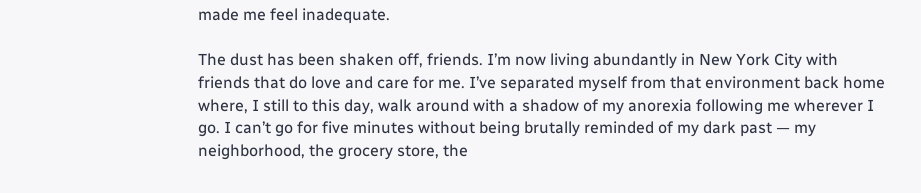made me feel inadequate.

The dust has been shaken off, friends. I’m now living abundantly in New York City with friends that do love and care for me. I’ve separated myself from that environment back home where, I still to this day, walk around with a shadow of my anorexia following me wherever I go. I can’t go for five minutes without being brutally reminded of my dark past — my neighborhood, the grocery store, the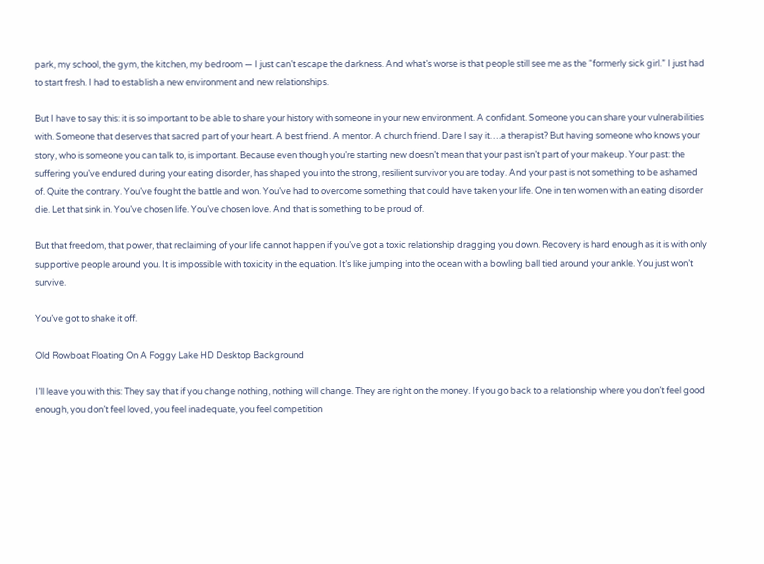park, my school, the gym, the kitchen, my bedroom — I just can’t escape the darkness. And what’s worse is that people still see me as the “formerly sick girl.” I just had to start fresh. I had to establish a new environment and new relationships.

But I have to say this: it is so important to be able to share your history with someone in your new environment. A confidant. Someone you can share your vulnerabilities with. Someone that deserves that sacred part of your heart. A best friend. A mentor. A church friend. Dare I say it….a therapist? But having someone who knows your story, who is someone you can talk to, is important. Because even though you’re starting new doesn’t mean that your past isn’t part of your makeup. Your past: the suffering you’ve endured during your eating disorder, has shaped you into the strong, resilient survivor you are today. And your past is not something to be ashamed of. Quite the contrary. You’ve fought the battle and won. You’ve had to overcome something that could have taken your life. One in ten women with an eating disorder die. Let that sink in. You’ve chosen life. You’ve chosen love. And that is something to be proud of.

But that freedom, that power, that reclaiming of your life cannot happen if you’ve got a toxic relationship dragging you down. Recovery is hard enough as it is with only supportive people around you. It is impossible with toxicity in the equation. It’s like jumping into the ocean with a bowling ball tied around your ankle. You just won’t survive.

You’ve got to shake it off.

Old Rowboat Floating On A Foggy Lake HD Desktop Background

I’ll leave you with this: They say that if you change nothing, nothing will change. They are right on the money. If you go back to a relationship where you don’t feel good enough, you don’t feel loved, you feel inadequate, you feel competition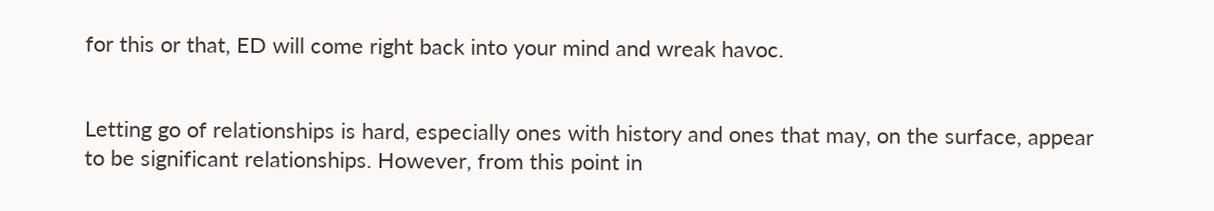for this or that, ED will come right back into your mind and wreak havoc.


Letting go of relationships is hard, especially ones with history and ones that may, on the surface, appear to be significant relationships. However, from this point in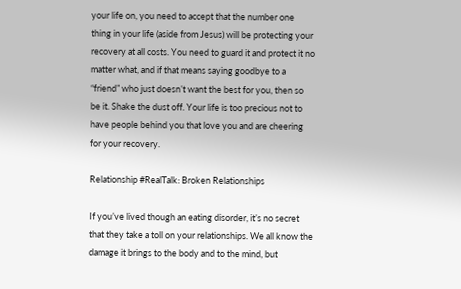your life on, you need to accept that the number one thing in your life (aside from Jesus) will be protecting your recovery at all costs. You need to guard it and protect it no matter what, and if that means saying goodbye to a “friend” who just doesn’t want the best for you, then so be it. Shake the dust off. Your life is too precious not to have people behind you that love you and are cheering for your recovery.

Relationship #RealTalk: Broken Relationships

If you’ve lived though an eating disorder, it’s no secret that they take a toll on your relationships. We all know the damage it brings to the body and to the mind, but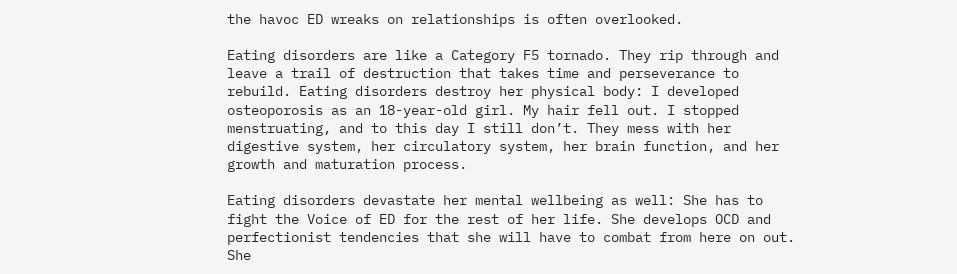the havoc ED wreaks on relationships is often overlooked.

Eating disorders are like a Category F5 tornado. They rip through and leave a trail of destruction that takes time and perseverance to rebuild. Eating disorders destroy her physical body: I developed osteoporosis as an 18-year-old girl. My hair fell out. I stopped menstruating, and to this day I still don’t. They mess with her digestive system, her circulatory system, her brain function, and her growth and maturation process.

Eating disorders devastate her mental wellbeing as well: She has to fight the Voice of ED for the rest of her life. She develops OCD and perfectionist tendencies that she will have to combat from here on out. She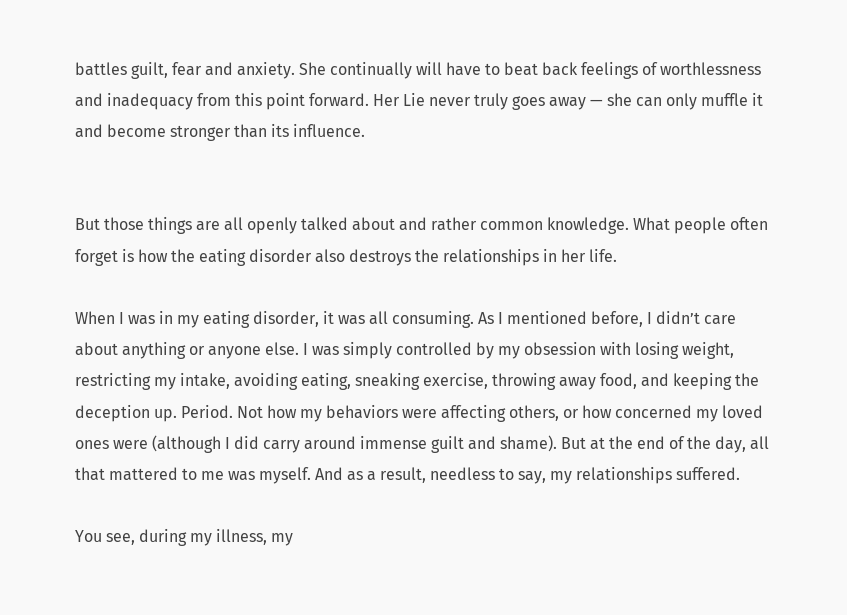battles guilt, fear and anxiety. She continually will have to beat back feelings of worthlessness and inadequacy from this point forward. Her Lie never truly goes away — she can only muffle it and become stronger than its influence.


But those things are all openly talked about and rather common knowledge. What people often forget is how the eating disorder also destroys the relationships in her life.

When I was in my eating disorder, it was all consuming. As I mentioned before, I didn’t care about anything or anyone else. I was simply controlled by my obsession with losing weight, restricting my intake, avoiding eating, sneaking exercise, throwing away food, and keeping the deception up. Period. Not how my behaviors were affecting others, or how concerned my loved ones were (although I did carry around immense guilt and shame). But at the end of the day, all that mattered to me was myself. And as a result, needless to say, my relationships suffered.

You see, during my illness, my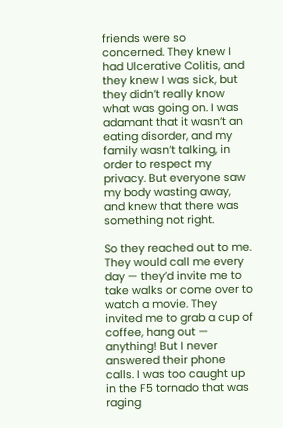friends were so concerned. They knew I had Ulcerative Colitis, and they knew I was sick, but they didn’t really know what was going on. I was adamant that it wasn’t an eating disorder, and my family wasn’t talking, in order to respect my privacy. But everyone saw my body wasting away, and knew that there was something not right.

So they reached out to me. They would call me every day — they’d invite me to take walks or come over to watch a movie. They invited me to grab a cup of coffee, hang out — anything! But I never answered their phone calls. I was too caught up in the F5 tornado that was raging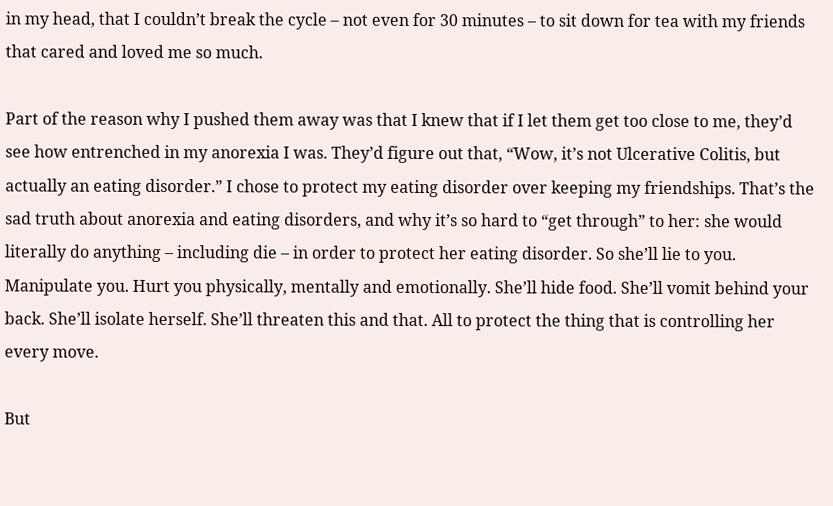in my head, that I couldn’t break the cycle – not even for 30 minutes – to sit down for tea with my friends that cared and loved me so much.

Part of the reason why I pushed them away was that I knew that if I let them get too close to me, they’d see how entrenched in my anorexia I was. They’d figure out that, “Wow, it’s not Ulcerative Colitis, but actually an eating disorder.” I chose to protect my eating disorder over keeping my friendships. That’s the sad truth about anorexia and eating disorders, and why it’s so hard to “get through” to her: she would literally do anything – including die – in order to protect her eating disorder. So she’ll lie to you. Manipulate you. Hurt you physically, mentally and emotionally. She’ll hide food. She’ll vomit behind your back. She’ll isolate herself. She’ll threaten this and that. All to protect the thing that is controlling her every move.

But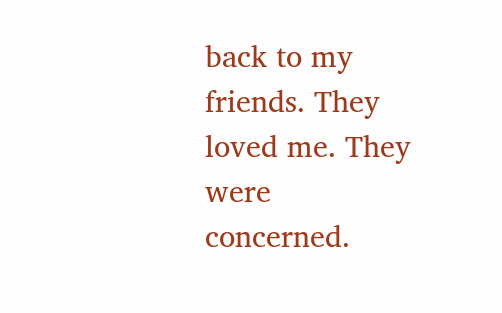back to my friends. They loved me. They were concerned.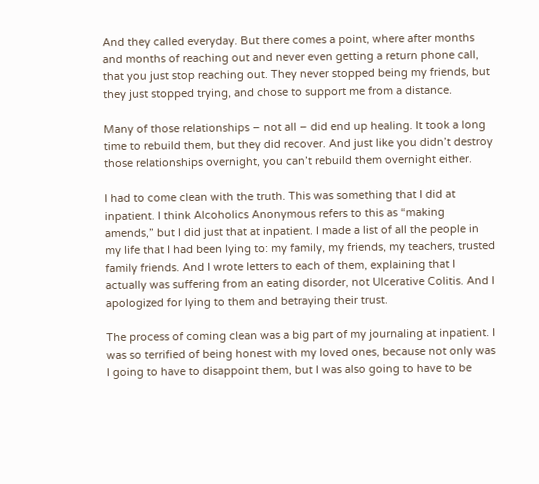And they called everyday. But there comes a point, where after months and months of reaching out and never even getting a return phone call, that you just stop reaching out. They never stopped being my friends, but they just stopped trying, and chose to support me from a distance.

Many of those relationships – not all – did end up healing. It took a long time to rebuild them, but they did recover. And just like you didn’t destroy those relationships overnight, you can’t rebuild them overnight either.

I had to come clean with the truth. This was something that I did at inpatient. I think Alcoholics Anonymous refers to this as “making amends,” but I did just that at inpatient. I made a list of all the people in my life that I had been lying to: my family, my friends, my teachers, trusted family friends. And I wrote letters to each of them, explaining that I actually was suffering from an eating disorder, not Ulcerative Colitis. And I apologized for lying to them and betraying their trust.

The process of coming clean was a big part of my journaling at inpatient. I was so terrified of being honest with my loved ones, because not only was I going to have to disappoint them, but I was also going to have to be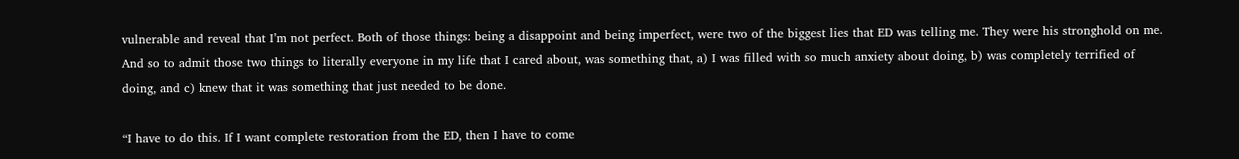vulnerable and reveal that I’m not perfect. Both of those things: being a disappoint and being imperfect, were two of the biggest lies that ED was telling me. They were his stronghold on me. And so to admit those two things to literally everyone in my life that I cared about, was something that, a) I was filled with so much anxiety about doing, b) was completely terrified of doing, and c) knew that it was something that just needed to be done.

“I have to do this. If I want complete restoration from the ED, then I have to come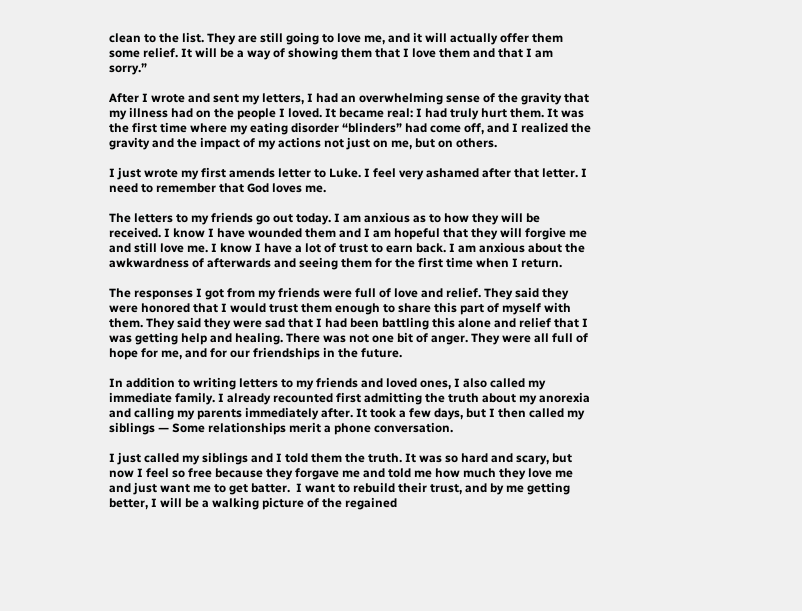clean to the list. They are still going to love me, and it will actually offer them some relief. It will be a way of showing them that I love them and that I am sorry.”

After I wrote and sent my letters, I had an overwhelming sense of the gravity that my illness had on the people I loved. It became real: I had truly hurt them. It was the first time where my eating disorder “blinders” had come off, and I realized the gravity and the impact of my actions not just on me, but on others.

I just wrote my first amends letter to Luke. I feel very ashamed after that letter. I need to remember that God loves me.

The letters to my friends go out today. I am anxious as to how they will be received. I know I have wounded them and I am hopeful that they will forgive me and still love me. I know I have a lot of trust to earn back. I am anxious about the awkwardness of afterwards and seeing them for the first time when I return.

The responses I got from my friends were full of love and relief. They said they were honored that I would trust them enough to share this part of myself with them. They said they were sad that I had been battling this alone and relief that I was getting help and healing. There was not one bit of anger. They were all full of hope for me, and for our friendships in the future.

In addition to writing letters to my friends and loved ones, I also called my immediate family. I already recounted first admitting the truth about my anorexia and calling my parents immediately after. It took a few days, but I then called my siblings — Some relationships merit a phone conversation.

I just called my siblings and I told them the truth. It was so hard and scary, but now I feel so free because they forgave me and told me how much they love me and just want me to get batter.  I want to rebuild their trust, and by me getting better, I will be a walking picture of the regained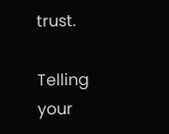trust.

Telling your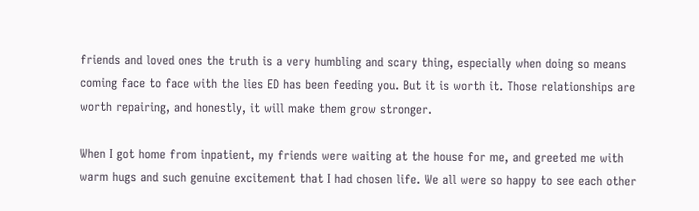friends and loved ones the truth is a very humbling and scary thing, especially when doing so means coming face to face with the lies ED has been feeding you. But it is worth it. Those relationships are worth repairing, and honestly, it will make them grow stronger.

When I got home from inpatient, my friends were waiting at the house for me, and greeted me with warm hugs and such genuine excitement that I had chosen life. We all were so happy to see each other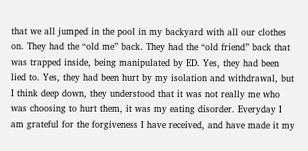that we all jumped in the pool in my backyard with all our clothes on. They had the “old me” back. They had the “old friend” back that was trapped inside, being manipulated by ED. Yes, they had been lied to. Yes, they had been hurt by my isolation and withdrawal, but I think deep down, they understood that it was not really me who was choosing to hurt them, it was my eating disorder. Everyday I am grateful for the forgiveness I have received, and have made it my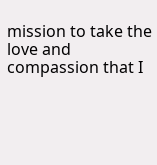mission to take the love and compassion that I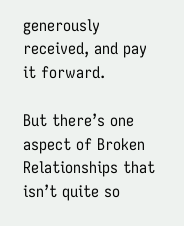generously received, and pay it forward.

But there’s one aspect of Broken Relationships that isn’t quite so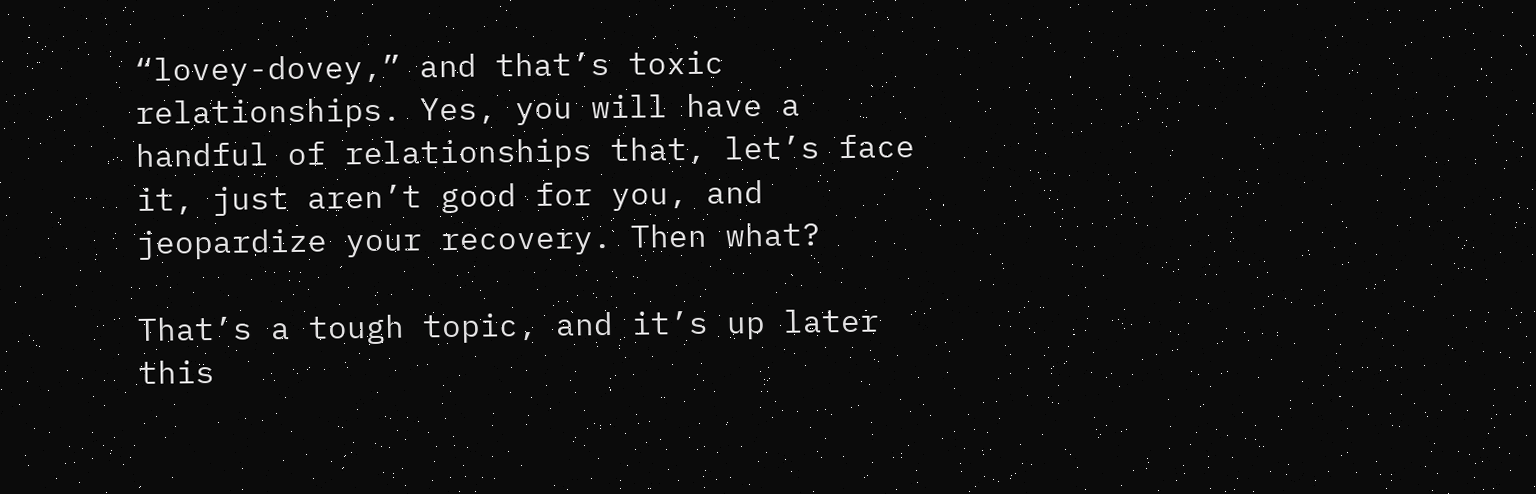“lovey-dovey,” and that’s toxic relationships. Yes, you will have a handful of relationships that, let’s face it, just aren’t good for you, and jeopardize your recovery. Then what?

That’s a tough topic, and it’s up later this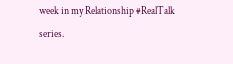week in my Relationship #RealTalk series.